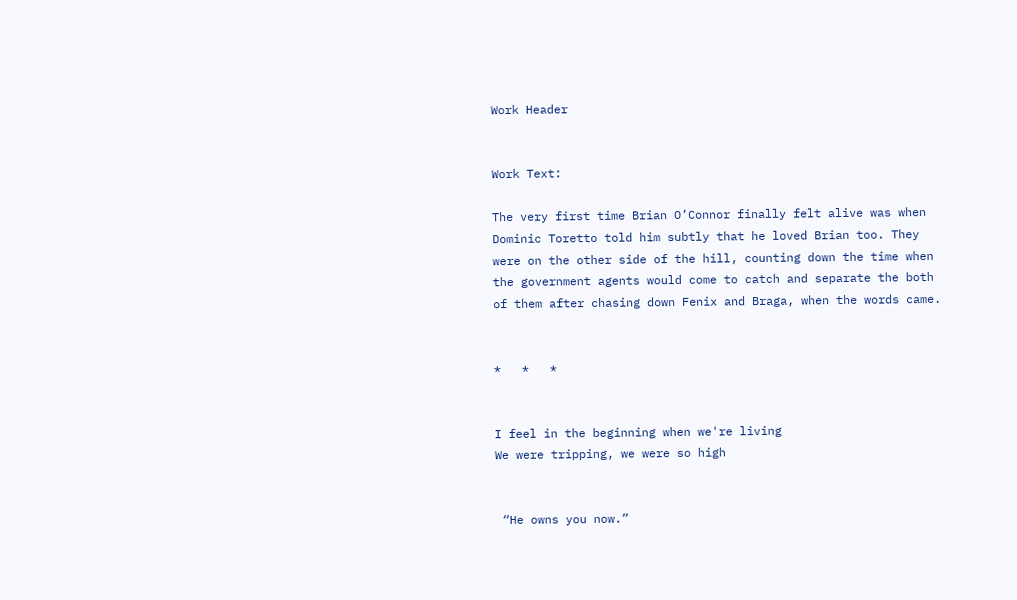Work Header


Work Text:

The very first time Brian O’Connor finally felt alive was when Dominic Toretto told him subtly that he loved Brian too. They were on the other side of the hill, counting down the time when the government agents would come to catch and separate the both of them after chasing down Fenix and Braga, when the words came.


*   *   *


I feel in the beginning when we're living
We were tripping, we were so high


 “He owns you now.”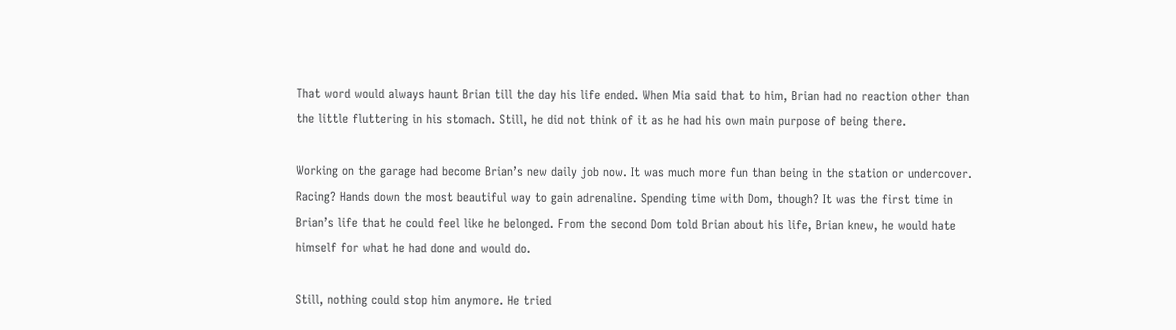That word would always haunt Brian till the day his life ended. When Mia said that to him, Brian had no reaction other than the little fluttering in his stomach. Still, he did not think of it as he had his own main purpose of being there.

Working on the garage had become Brian’s new daily job now. It was much more fun than being in the station or undercover. Racing? Hands down the most beautiful way to gain adrenaline. Spending time with Dom, though? It was the first time in Brian’s life that he could feel like he belonged. From the second Dom told Brian about his life, Brian knew, he would hate himself for what he had done and would do.

Still, nothing could stop him anymore. He tried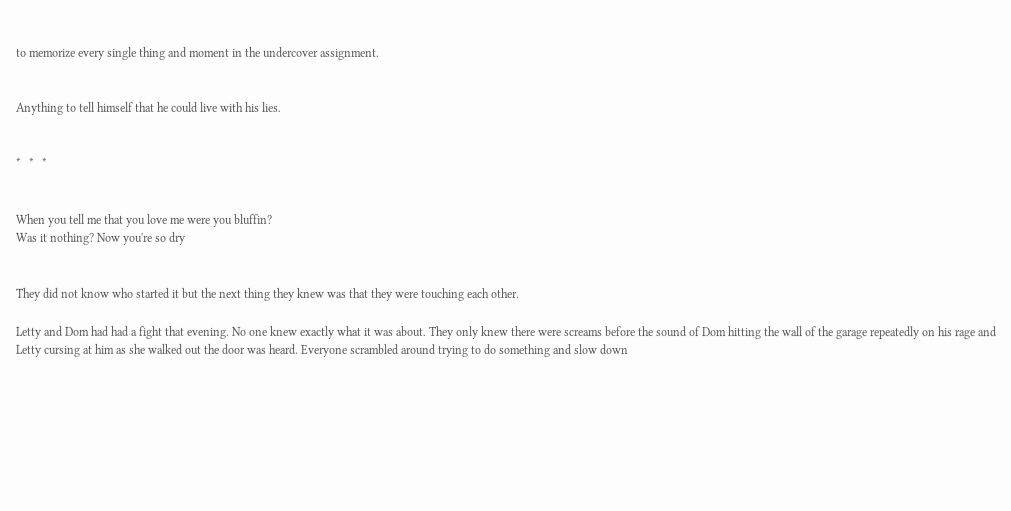to memorize every single thing and moment in the undercover assignment.


Anything to tell himself that he could live with his lies.


*   *   *


When you tell me that you love me were you bluffin?
Was it nothing? Now you're so dry


They did not know who started it but the next thing they knew was that they were touching each other.

Letty and Dom had had a fight that evening. No one knew exactly what it was about. They only knew there were screams before the sound of Dom hitting the wall of the garage repeatedly on his rage and Letty cursing at him as she walked out the door was heard. Everyone scrambled around trying to do something and slow down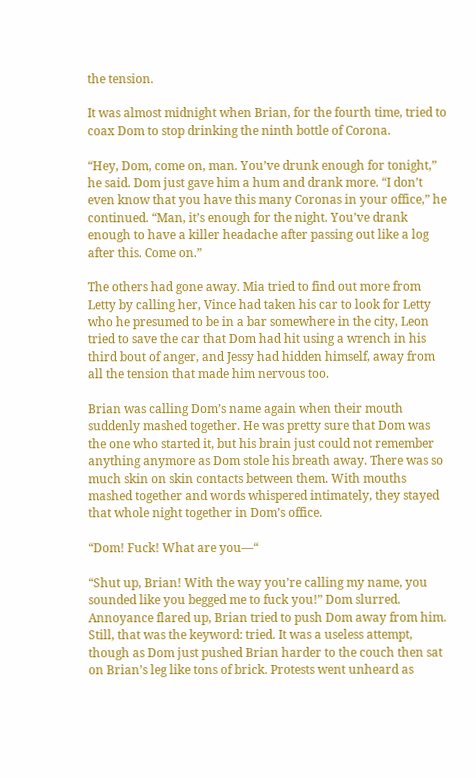the tension.

It was almost midnight when Brian, for the fourth time, tried to coax Dom to stop drinking the ninth bottle of Corona.

“Hey, Dom, come on, man. You’ve drunk enough for tonight,” he said. Dom just gave him a hum and drank more. “I don’t even know that you have this many Coronas in your office,” he continued. “Man, it’s enough for the night. You’ve drank enough to have a killer headache after passing out like a log after this. Come on.”

The others had gone away. Mia tried to find out more from Letty by calling her, Vince had taken his car to look for Letty who he presumed to be in a bar somewhere in the city, Leon tried to save the car that Dom had hit using a wrench in his third bout of anger, and Jessy had hidden himself, away from all the tension that made him nervous too.

Brian was calling Dom’s name again when their mouth suddenly mashed together. He was pretty sure that Dom was the one who started it, but his brain just could not remember anything anymore as Dom stole his breath away. There was so much skin on skin contacts between them. With mouths mashed together and words whispered intimately, they stayed that whole night together in Dom’s office.

“Dom! Fuck! What are you—“

“Shut up, Brian! With the way you’re calling my name, you sounded like you begged me to fuck you!” Dom slurred. Annoyance flared up, Brian tried to push Dom away from him. Still, that was the keyword: tried. It was a useless attempt, though as Dom just pushed Brian harder to the couch then sat on Brian’s leg like tons of brick. Protests went unheard as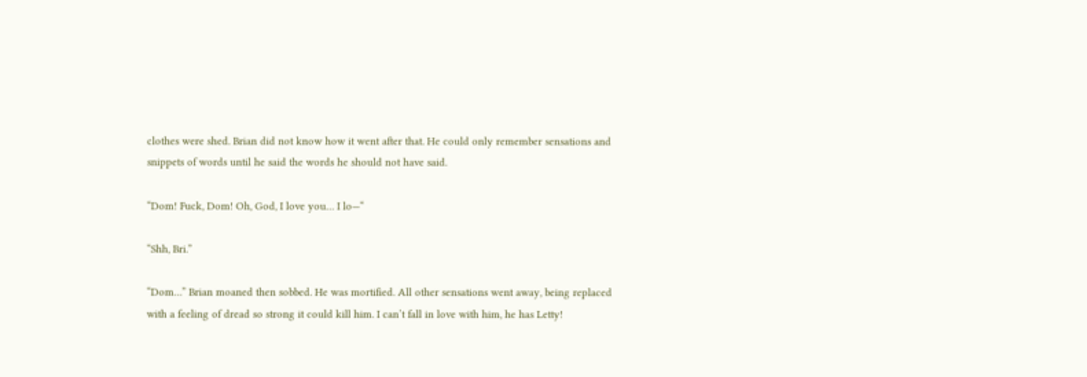clothes were shed. Brian did not know how it went after that. He could only remember sensations and snippets of words until he said the words he should not have said.

“Dom! Fuck, Dom! Oh, God, I love you… I lo—“

“Shh, Bri.”

“Dom…” Brian moaned then sobbed. He was mortified. All other sensations went away, being replaced with a feeling of dread so strong it could kill him. I can’t fall in love with him, he has Letty!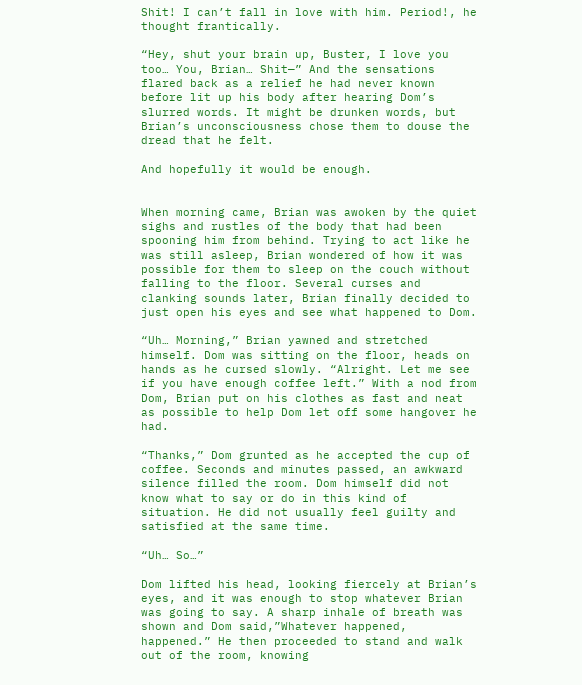Shit! I can’t fall in love with him. Period!, he thought frantically.

“Hey, shut your brain up, Buster, I love you too… You, Brian… Shit—” And the sensations flared back as a relief he had never known before lit up his body after hearing Dom’s slurred words. It might be drunken words, but Brian’s unconsciousness chose them to douse the dread that he felt.

And hopefully it would be enough.


When morning came, Brian was awoken by the quiet sighs and rustles of the body that had been spooning him from behind. Trying to act like he was still asleep, Brian wondered of how it was possible for them to sleep on the couch without falling to the floor. Several curses and clanking sounds later, Brian finally decided to just open his eyes and see what happened to Dom.

“Uh… Morning,” Brian yawned and stretched himself. Dom was sitting on the floor, heads on hands as he cursed slowly. “Alright. Let me see if you have enough coffee left.” With a nod from Dom, Brian put on his clothes as fast and neat as possible to help Dom let off some hangover he had.

“Thanks,” Dom grunted as he accepted the cup of coffee. Seconds and minutes passed, an awkward silence filled the room. Dom himself did not know what to say or do in this kind of situation. He did not usually feel guilty and satisfied at the same time.

“Uh… So…”

Dom lifted his head, looking fiercely at Brian’s eyes, and it was enough to stop whatever Brian was going to say. A sharp inhale of breath was shown and Dom said,”Whatever happened, happened.” He then proceeded to stand and walk out of the room, knowing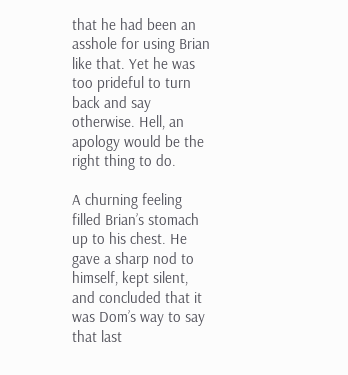that he had been an asshole for using Brian like that. Yet he was too prideful to turn back and say otherwise. Hell, an apology would be the right thing to do.

A churning feeling filled Brian’s stomach up to his chest. He gave a sharp nod to himself, kept silent, and concluded that it was Dom’s way to say that last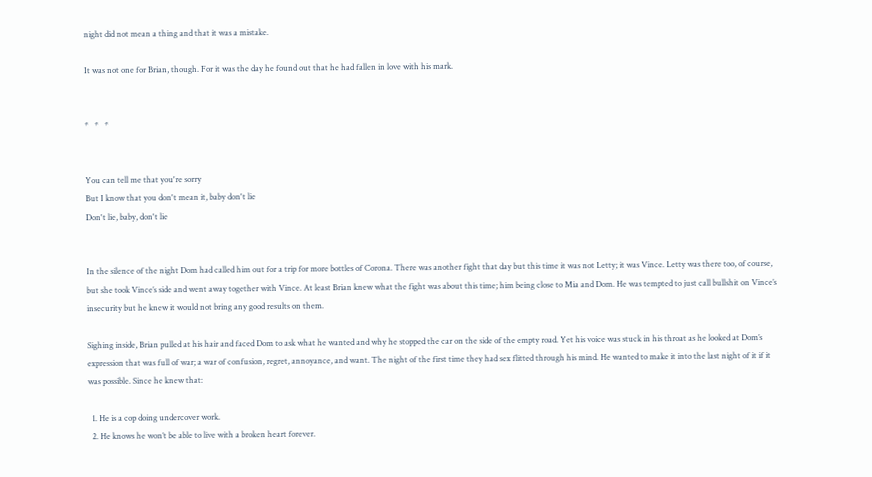night did not mean a thing and that it was a mistake.

It was not one for Brian, though. For it was the day he found out that he had fallen in love with his mark.


*   *   *


You can tell me that you're sorry
But I know that you don't mean it, baby don't lie
Don't lie, baby, don't lie


In the silence of the night Dom had called him out for a trip for more bottles of Corona. There was another fight that day but this time it was not Letty; it was Vince. Letty was there too, of course, but she took Vince’s side and went away together with Vince. At least Brian knew what the fight was about this time; him being close to Mia and Dom. He was tempted to just call bullshit on Vince’s insecurity but he knew it would not bring any good results on them.

Sighing inside, Brian pulled at his hair and faced Dom to ask what he wanted and why he stopped the car on the side of the empty road. Yet his voice was stuck in his throat as he looked at Dom’s expression that was full of war; a war of confusion, regret, annoyance, and want. The night of the first time they had sex flitted through his mind. He wanted to make it into the last night of it if it was possible. Since he knew that:

  1. He is a cop doing undercover work.
  2. He knows he won’t be able to live with a broken heart forever.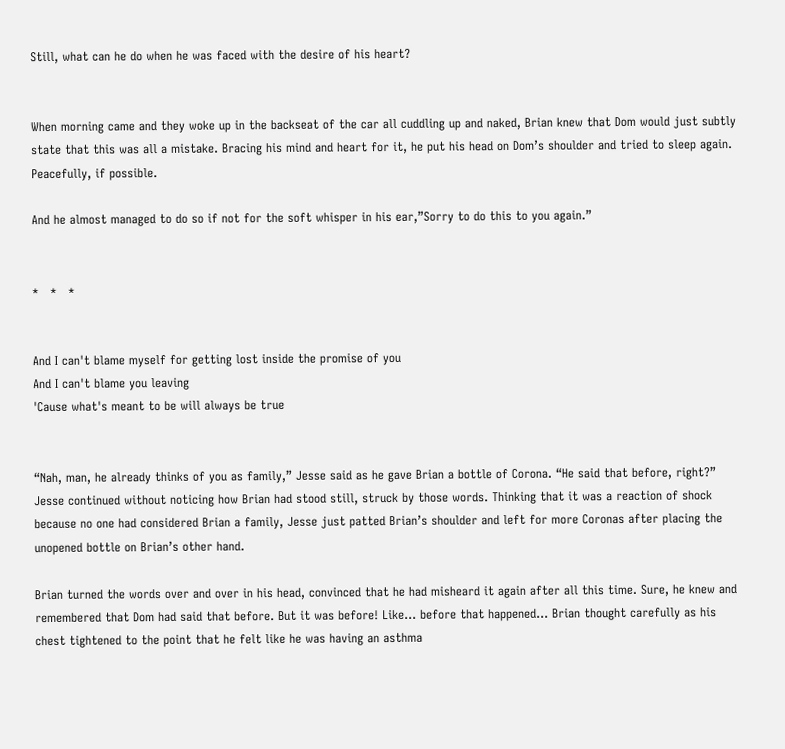Still, what can he do when he was faced with the desire of his heart?


When morning came and they woke up in the backseat of the car all cuddling up and naked, Brian knew that Dom would just subtly state that this was all a mistake. Bracing his mind and heart for it, he put his head on Dom’s shoulder and tried to sleep again. Peacefully, if possible.

And he almost managed to do so if not for the soft whisper in his ear,”Sorry to do this to you again.”


*   *   *


And I can't blame myself for getting lost inside the promise of you
And I can't blame you leaving
'Cause what's meant to be will always be true


“Nah, man, he already thinks of you as family,” Jesse said as he gave Brian a bottle of Corona. “He said that before, right?” Jesse continued without noticing how Brian had stood still, struck by those words. Thinking that it was a reaction of shock because no one had considered Brian a family, Jesse just patted Brian’s shoulder and left for more Coronas after placing the unopened bottle on Brian’s other hand.

Brian turned the words over and over in his head, convinced that he had misheard it again after all this time. Sure, he knew and remembered that Dom had said that before. But it was before! Like… before that happened… Brian thought carefully as his chest tightened to the point that he felt like he was having an asthma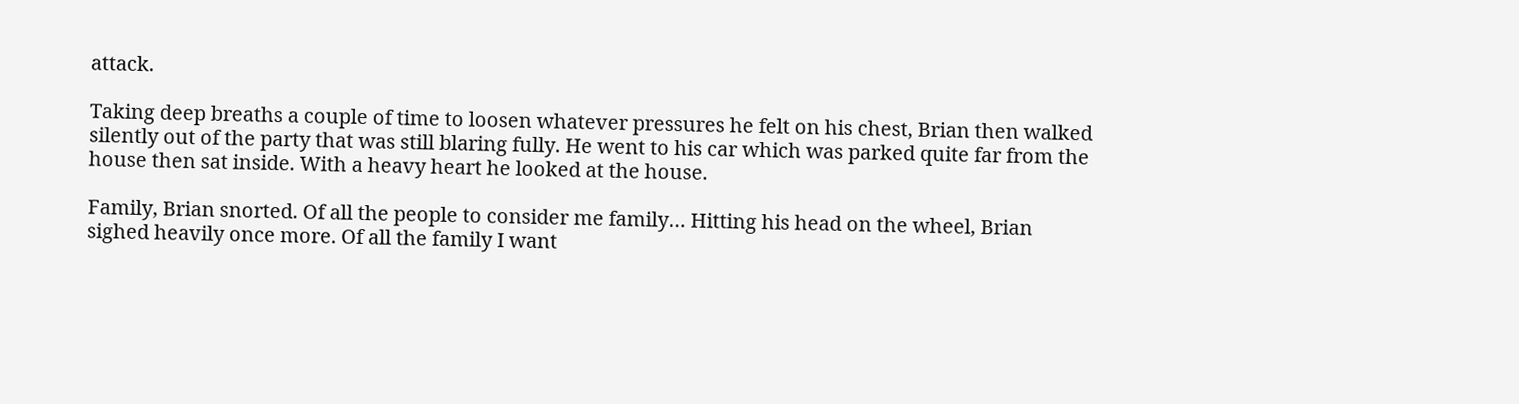attack.

Taking deep breaths a couple of time to loosen whatever pressures he felt on his chest, Brian then walked silently out of the party that was still blaring fully. He went to his car which was parked quite far from the house then sat inside. With a heavy heart he looked at the house.

Family, Brian snorted. Of all the people to consider me family… Hitting his head on the wheel, Brian sighed heavily once more. Of all the family I want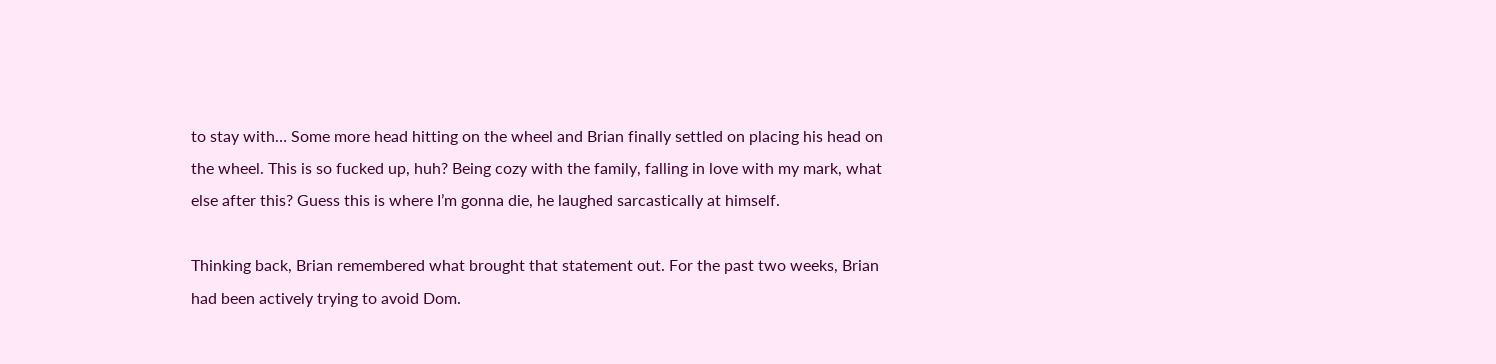to stay with… Some more head hitting on the wheel and Brian finally settled on placing his head on the wheel. This is so fucked up, huh? Being cozy with the family, falling in love with my mark, what else after this? Guess this is where I’m gonna die, he laughed sarcastically at himself.

Thinking back, Brian remembered what brought that statement out. For the past two weeks, Brian had been actively trying to avoid Dom.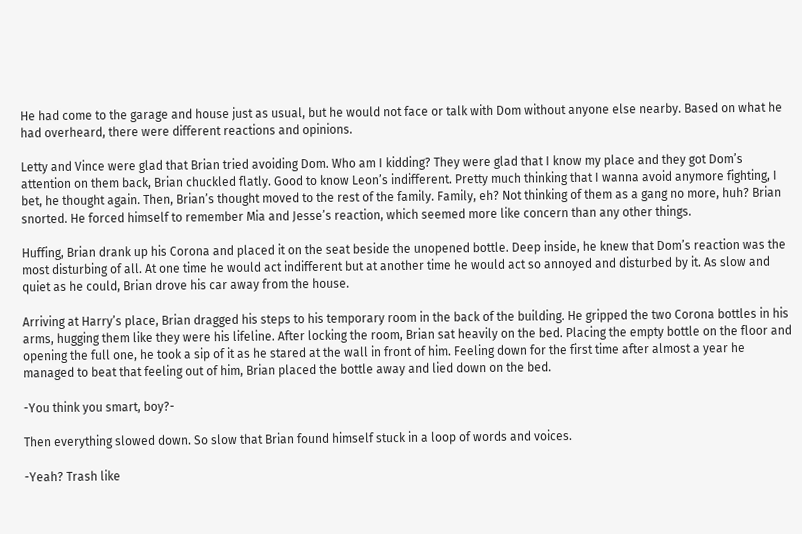He had come to the garage and house just as usual, but he would not face or talk with Dom without anyone else nearby. Based on what he had overheard, there were different reactions and opinions.

Letty and Vince were glad that Brian tried avoiding Dom. Who am I kidding? They were glad that I know my place and they got Dom’s attention on them back, Brian chuckled flatly. Good to know Leon’s indifferent. Pretty much thinking that I wanna avoid anymore fighting, I bet, he thought again. Then, Brian’s thought moved to the rest of the family. Family, eh? Not thinking of them as a gang no more, huh? Brian snorted. He forced himself to remember Mia and Jesse’s reaction, which seemed more like concern than any other things.

Huffing, Brian drank up his Corona and placed it on the seat beside the unopened bottle. Deep inside, he knew that Dom’s reaction was the most disturbing of all. At one time he would act indifferent but at another time he would act so annoyed and disturbed by it. As slow and quiet as he could, Brian drove his car away from the house.

Arriving at Harry’s place, Brian dragged his steps to his temporary room in the back of the building. He gripped the two Corona bottles in his arms, hugging them like they were his lifeline. After locking the room, Brian sat heavily on the bed. Placing the empty bottle on the floor and opening the full one, he took a sip of it as he stared at the wall in front of him. Feeling down for the first time after almost a year he managed to beat that feeling out of him, Brian placed the bottle away and lied down on the bed.

-You think you smart, boy?-

Then everything slowed down. So slow that Brian found himself stuck in a loop of words and voices.

-Yeah? Trash like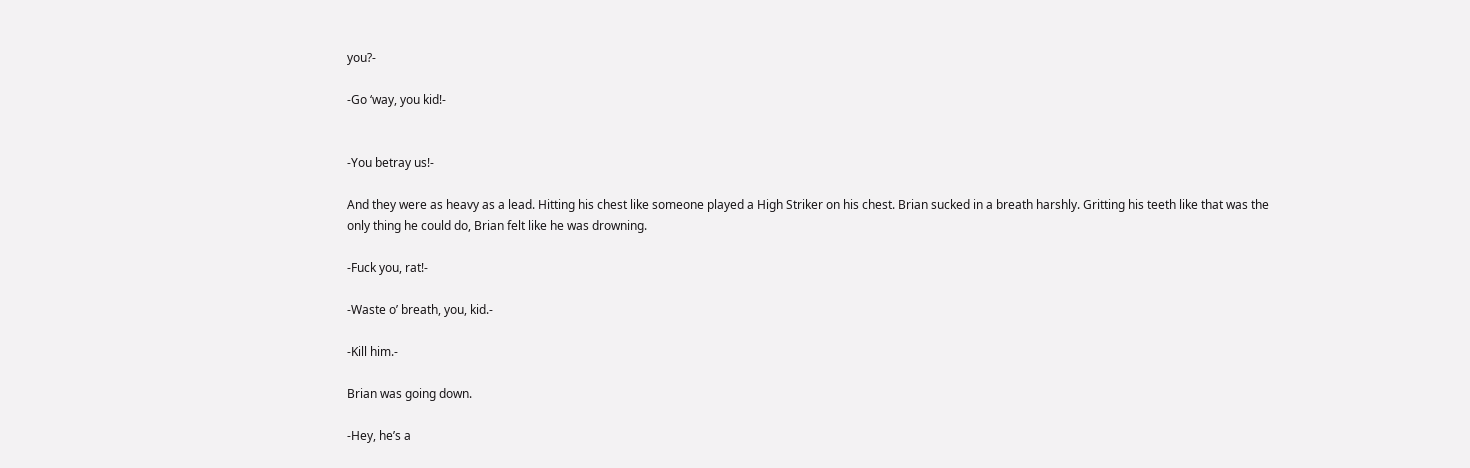you?-

-Go ‘way, you kid!-


-You betray us!-

And they were as heavy as a lead. Hitting his chest like someone played a High Striker on his chest. Brian sucked in a breath harshly. Gritting his teeth like that was the only thing he could do, Brian felt like he was drowning.

-Fuck you, rat!-

-Waste o’ breath, you, kid.-

-Kill him.-

Brian was going down.

-Hey, he’s a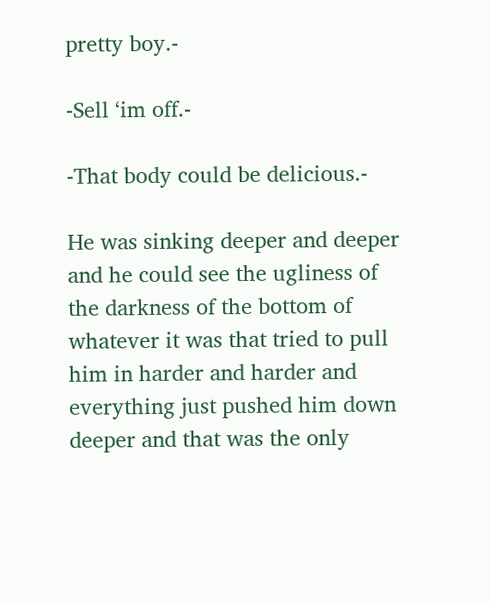pretty boy.-

-Sell ‘im off.-

-That body could be delicious.-

He was sinking deeper and deeper and he could see the ugliness of the darkness of the bottom of whatever it was that tried to pull him in harder and harder and everything just pushed him down deeper and that was the only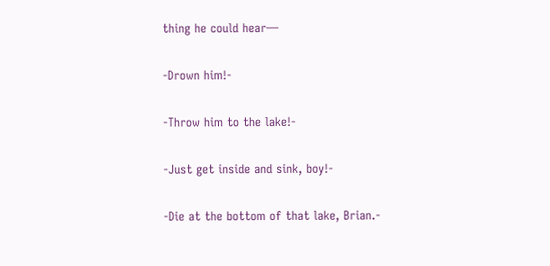thing he could hear—

-Drown him!-

-Throw him to the lake!-

-Just get inside and sink, boy!-

-Die at the bottom of that lake, Brian.-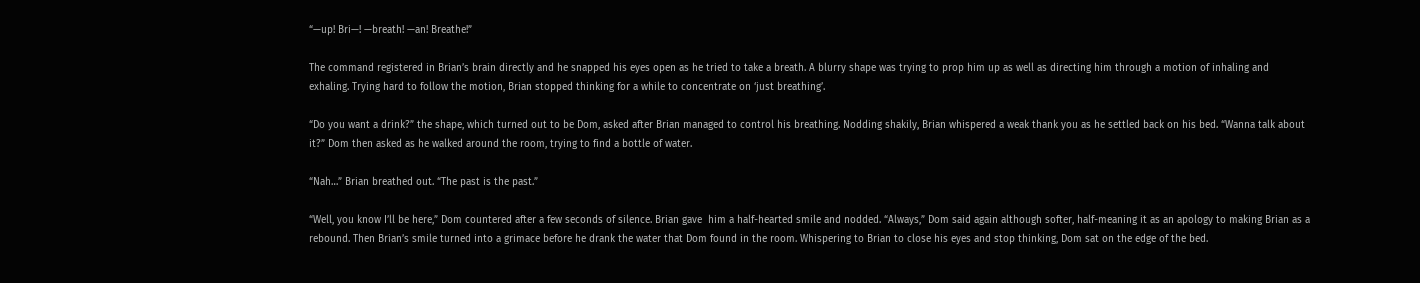“—up! Bri—! —breath! —an! Breathe!”

The command registered in Brian’s brain directly and he snapped his eyes open as he tried to take a breath. A blurry shape was trying to prop him up as well as directing him through a motion of inhaling and exhaling. Trying hard to follow the motion, Brian stopped thinking for a while to concentrate on ‘just breathing’.

“Do you want a drink?” the shape, which turned out to be Dom, asked after Brian managed to control his breathing. Nodding shakily, Brian whispered a weak thank you as he settled back on his bed. “Wanna talk about it?” Dom then asked as he walked around the room, trying to find a bottle of water.

“Nah…” Brian breathed out. “The past is the past.”

“Well, you know I’ll be here,” Dom countered after a few seconds of silence. Brian gave  him a half-hearted smile and nodded. “Always,” Dom said again although softer, half-meaning it as an apology to making Brian as a rebound. Then Brian’s smile turned into a grimace before he drank the water that Dom found in the room. Whispering to Brian to close his eyes and stop thinking, Dom sat on the edge of the bed.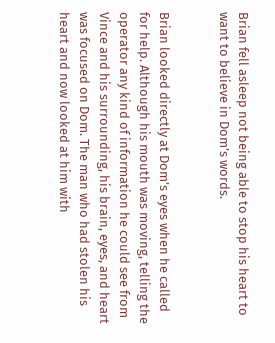Brian fell asleep not being able to stop his heart to want to believe in Dom’s words.


Brian looked directly at Dom’s eyes when he called for help. Although his mouth was moving, telling the operator any kind of information he could see from Vince and his surrounding, his brain, eyes, and heart was focused on Dom. The man who had stolen his heart and now looked at him with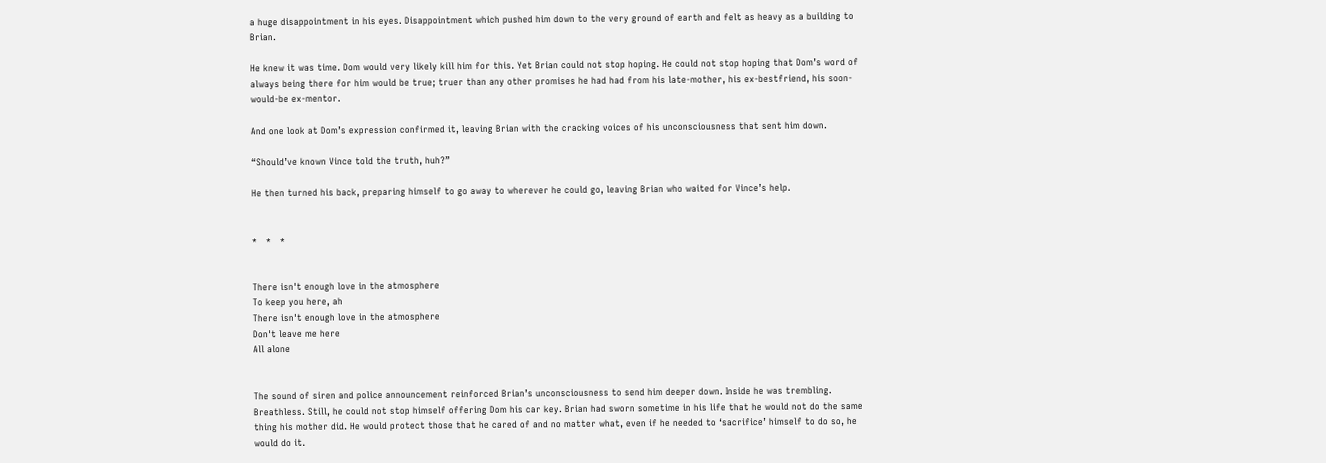a huge disappointment in his eyes. Disappointment which pushed him down to the very ground of earth and felt as heavy as a building to Brian.

He knew it was time. Dom would very likely kill him for this. Yet Brian could not stop hoping. He could not stop hoping that Dom’s word of always being there for him would be true; truer than any other promises he had had from his late-mother, his ex-bestfriend, his soon-would-be ex-mentor.

And one look at Dom’s expression confirmed it, leaving Brian with the cracking voices of his unconsciousness that sent him down.

“Should’ve known Vince told the truth, huh?”

He then turned his back, preparing himself to go away to wherever he could go, leaving Brian who waited for Vince’s help.


*   *   *


There isn't enough love in the atmosphere
To keep you here, ah
There isn't enough love in the atmosphere
Don't leave me here
All alone


The sound of siren and police announcement reinforced Brian’s unconsciousness to send him deeper down. Inside he was trembling. Breathless. Still, he could not stop himself offering Dom his car key. Brian had sworn sometime in his life that he would not do the same thing his mother did. He would protect those that he cared of and no matter what, even if he needed to ‘sacrifice’ himself to do so, he would do it.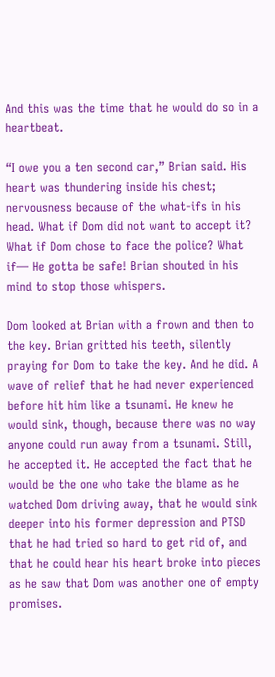And this was the time that he would do so in a heartbeat.

“I owe you a ten second car,” Brian said. His heart was thundering inside his chest; nervousness because of the what-ifs in his head. What if Dom did not want to accept it? What if Dom chose to face the police? What if— He gotta be safe! Brian shouted in his mind to stop those whispers.

Dom looked at Brian with a frown and then to the key. Brian gritted his teeth, silently praying for Dom to take the key. And he did. A wave of relief that he had never experienced before hit him like a tsunami. He knew he would sink, though, because there was no way anyone could run away from a tsunami. Still, he accepted it. He accepted the fact that he would be the one who take the blame as he watched Dom driving away, that he would sink deeper into his former depression and PTSD that he had tried so hard to get rid of, and that he could hear his heart broke into pieces as he saw that Dom was another one of empty promises.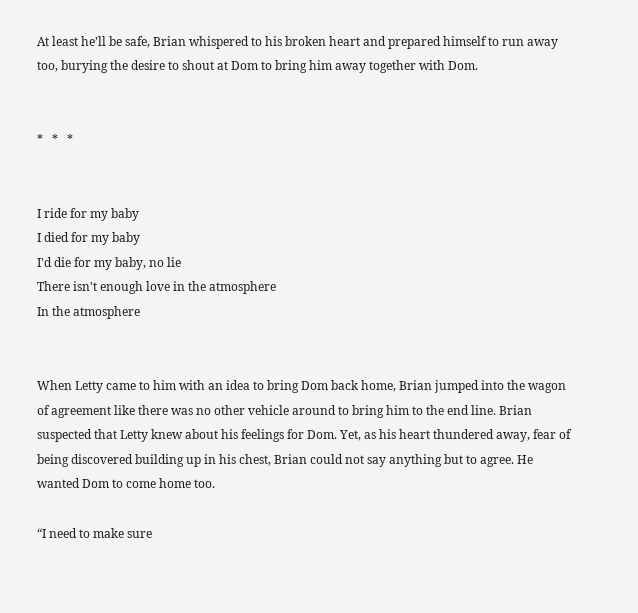At least he’ll be safe, Brian whispered to his broken heart and prepared himself to run away too, burying the desire to shout at Dom to bring him away together with Dom.


*   *   *


I ride for my baby
I died for my baby
I'd die for my baby, no lie
There isn't enough love in the atmosphere
In the atmosphere


When Letty came to him with an idea to bring Dom back home, Brian jumped into the wagon of agreement like there was no other vehicle around to bring him to the end line. Brian suspected that Letty knew about his feelings for Dom. Yet, as his heart thundered away, fear of being discovered building up in his chest, Brian could not say anything but to agree. He wanted Dom to come home too.

“I need to make sure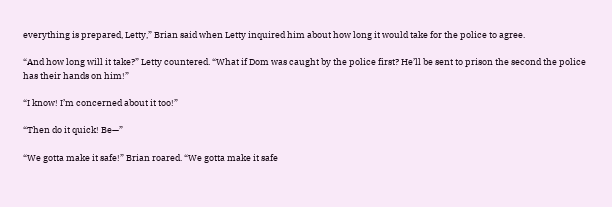everything is prepared, Letty,” Brian said when Letty inquired him about how long it would take for the police to agree.

“And how long will it take?” Letty countered. “What if Dom was caught by the police first? He’ll be sent to prison the second the police has their hands on him!”

“I know! I’m concerned about it too!”

“Then do it quick! Be—”

“We gotta make it safe!” Brian roared. “We gotta make it safe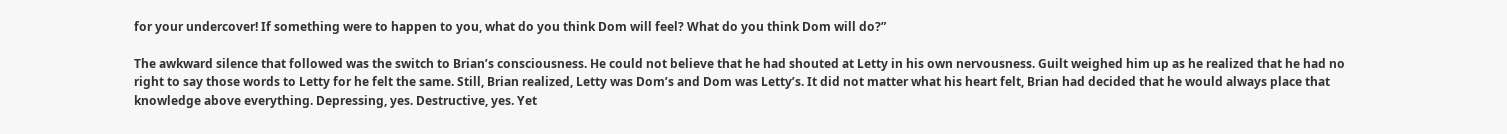for your undercover! If something were to happen to you, what do you think Dom will feel? What do you think Dom will do?”

The awkward silence that followed was the switch to Brian’s consciousness. He could not believe that he had shouted at Letty in his own nervousness. Guilt weighed him up as he realized that he had no right to say those words to Letty for he felt the same. Still, Brian realized, Letty was Dom’s and Dom was Letty’s. It did not matter what his heart felt, Brian had decided that he would always place that knowledge above everything. Depressing, yes. Destructive, yes. Yet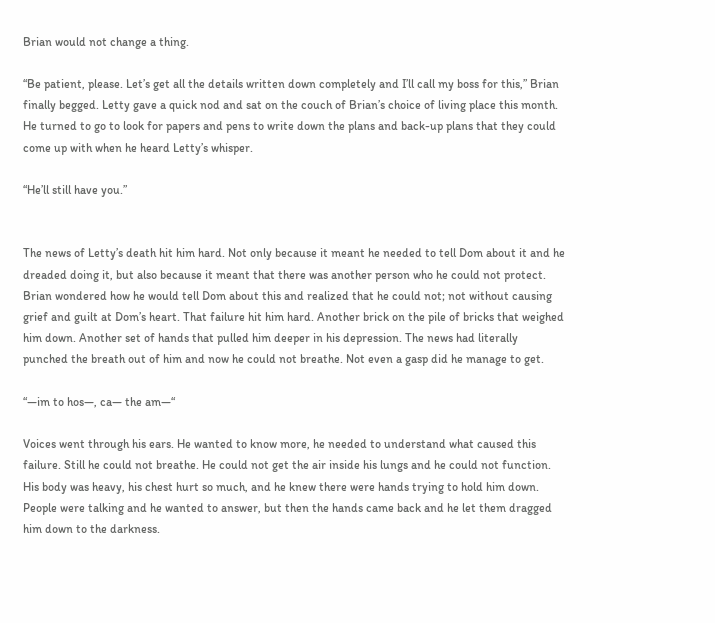Brian would not change a thing.

“Be patient, please. Let’s get all the details written down completely and I’ll call my boss for this,” Brian finally begged. Letty gave a quick nod and sat on the couch of Brian’s choice of living place this month. He turned to go to look for papers and pens to write down the plans and back-up plans that they could come up with when he heard Letty’s whisper.

“He’ll still have you.”


The news of Letty’s death hit him hard. Not only because it meant he needed to tell Dom about it and he dreaded doing it, but also because it meant that there was another person who he could not protect. Brian wondered how he would tell Dom about this and realized that he could not; not without causing grief and guilt at Dom’s heart. That failure hit him hard. Another brick on the pile of bricks that weighed him down. Another set of hands that pulled him deeper in his depression. The news had literally punched the breath out of him and now he could not breathe. Not even a gasp did he manage to get.

“—im to hos—, ca— the am—“

Voices went through his ears. He wanted to know more, he needed to understand what caused this failure. Still he could not breathe. He could not get the air inside his lungs and he could not function. His body was heavy, his chest hurt so much, and he knew there were hands trying to hold him down. People were talking and he wanted to answer, but then the hands came back and he let them dragged him down to the darkness.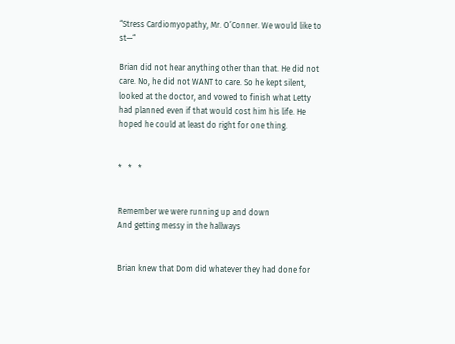“Stress Cardiomyopathy, Mr. O’Conner. We would like to st—“

Brian did not hear anything other than that. He did not care. No, he did not WANT to care. So he kept silent, looked at the doctor, and vowed to finish what Letty had planned even if that would cost him his life. He hoped he could at least do right for one thing.


*   *   *


Remember we were running up and down
And getting messy in the hallways


Brian knew that Dom did whatever they had done for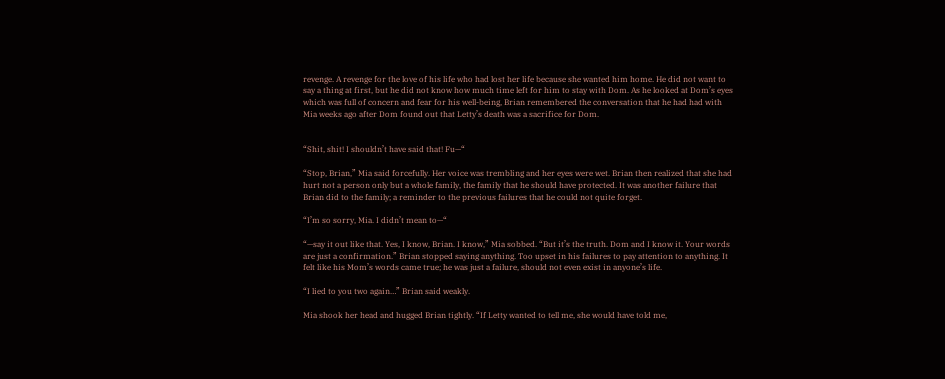revenge. A revenge for the love of his life who had lost her life because she wanted him home. He did not want to say a thing at first, but he did not know how much time left for him to stay with Dom. As he looked at Dom’s eyes which was full of concern and fear for his well-being, Brian remembered the conversation that he had had with Mia weeks ago after Dom found out that Letty’s death was a sacrifice for Dom.


“Shit, shit! I shouldn’t have said that! Fu—“

“Stop, Brian,” Mia said forcefully. Her voice was trembling and her eyes were wet. Brian then realized that she had hurt not a person only but a whole family, the family that he should have protected. It was another failure that Brian did to the family; a reminder to the previous failures that he could not quite forget.

“I’m so sorry, Mia. I didn’t mean to—“

“—say it out like that. Yes, I know, Brian. I know,” Mia sobbed. “But it’s the truth. Dom and I know it. Your words are just a confirmation.” Brian stopped saying anything. Too upset in his failures to pay attention to anything. It felt like his Mom’s words came true; he was just a failure, should not even exist in anyone’s life.

“I lied to you two again…” Brian said weakly.

Mia shook her head and hugged Brian tightly. “If Letty wanted to tell me, she would have told me,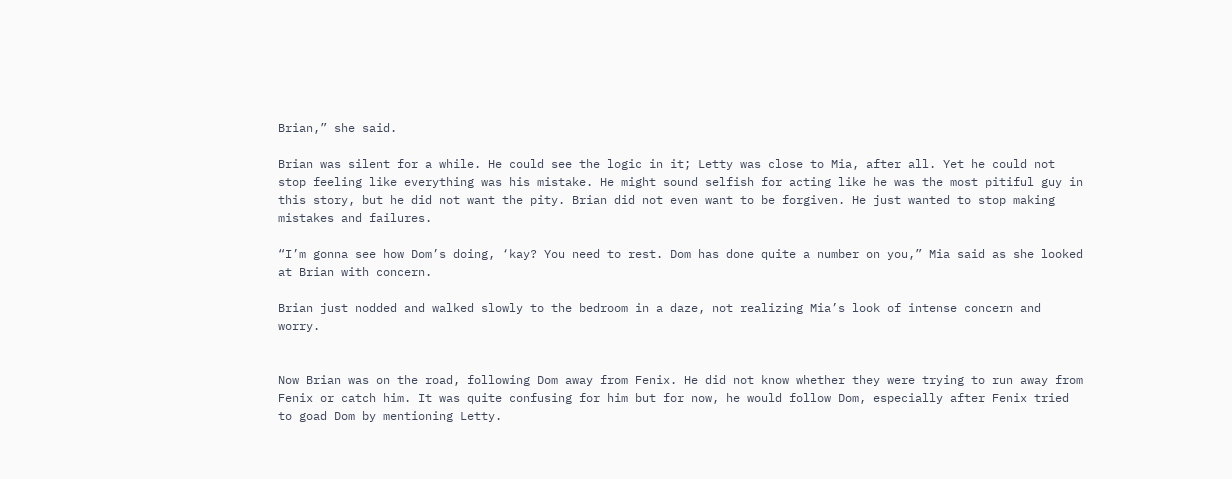Brian,” she said.

Brian was silent for a while. He could see the logic in it; Letty was close to Mia, after all. Yet he could not stop feeling like everything was his mistake. He might sound selfish for acting like he was the most pitiful guy in this story, but he did not want the pity. Brian did not even want to be forgiven. He just wanted to stop making mistakes and failures.

“I’m gonna see how Dom’s doing, ‘kay? You need to rest. Dom has done quite a number on you,” Mia said as she looked at Brian with concern.

Brian just nodded and walked slowly to the bedroom in a daze, not realizing Mia’s look of intense concern and worry.


Now Brian was on the road, following Dom away from Fenix. He did not know whether they were trying to run away from Fenix or catch him. It was quite confusing for him but for now, he would follow Dom, especially after Fenix tried to goad Dom by mentioning Letty.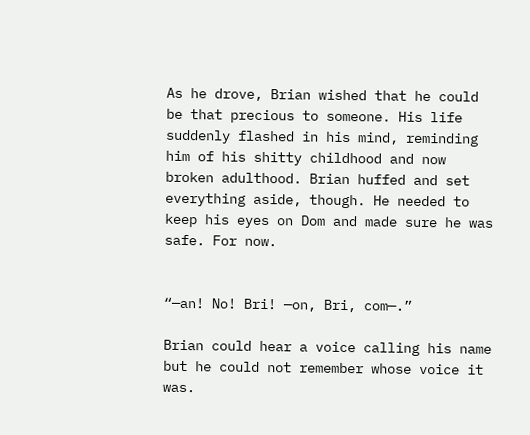As he drove, Brian wished that he could be that precious to someone. His life suddenly flashed in his mind, reminding him of his shitty childhood and now broken adulthood. Brian huffed and set everything aside, though. He needed to keep his eyes on Dom and made sure he was safe. For now.


“—an! No! Bri! —on, Bri, com—.”

Brian could hear a voice calling his name but he could not remember whose voice it was.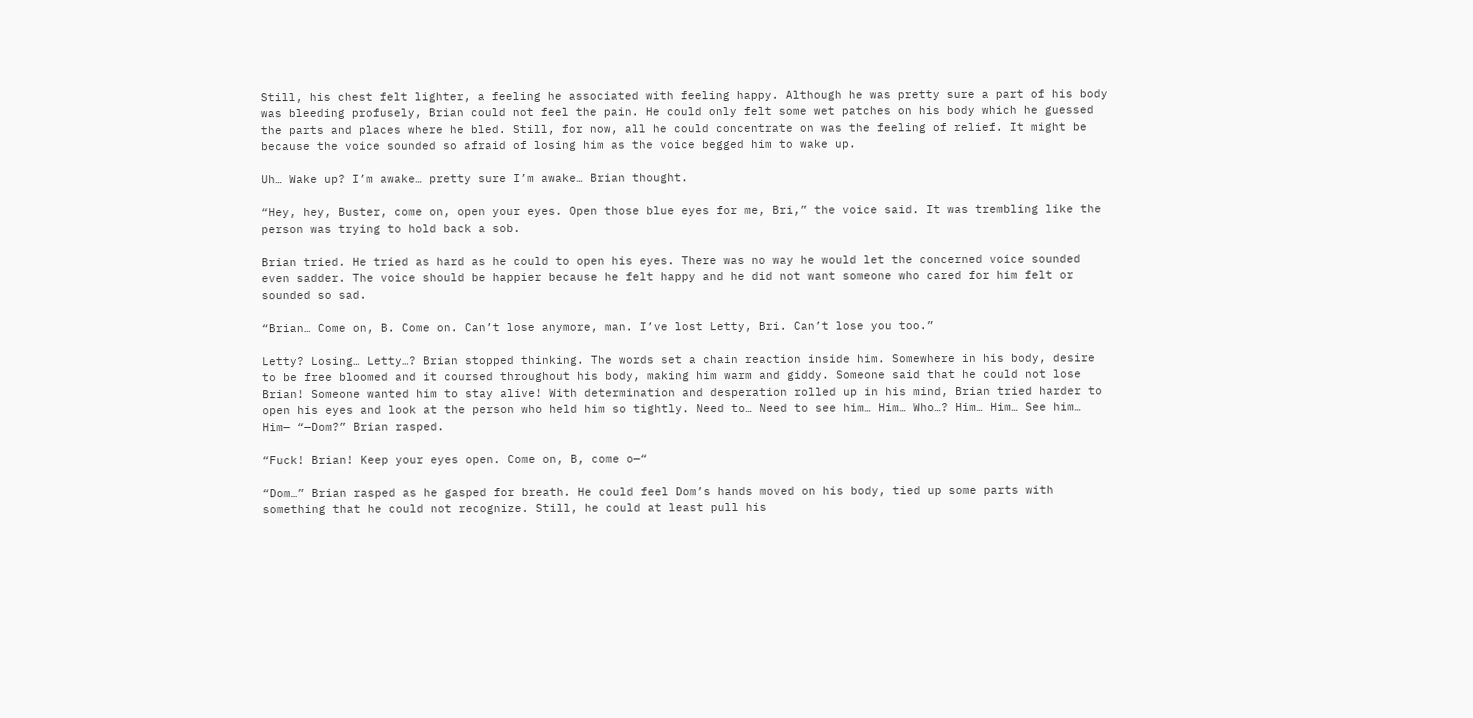Still, his chest felt lighter, a feeling he associated with feeling happy. Although he was pretty sure a part of his body was bleeding profusely, Brian could not feel the pain. He could only felt some wet patches on his body which he guessed the parts and places where he bled. Still, for now, all he could concentrate on was the feeling of relief. It might be because the voice sounded so afraid of losing him as the voice begged him to wake up.

Uh… Wake up? I’m awake… pretty sure I’m awake… Brian thought.

“Hey, hey, Buster, come on, open your eyes. Open those blue eyes for me, Bri,” the voice said. It was trembling like the person was trying to hold back a sob.

Brian tried. He tried as hard as he could to open his eyes. There was no way he would let the concerned voice sounded even sadder. The voice should be happier because he felt happy and he did not want someone who cared for him felt or sounded so sad.

“Brian… Come on, B. Come on. Can’t lose anymore, man. I’ve lost Letty, Bri. Can’t lose you too.”

Letty? Losing… Letty…? Brian stopped thinking. The words set a chain reaction inside him. Somewhere in his body, desire to be free bloomed and it coursed throughout his body, making him warm and giddy. Someone said that he could not lose Brian! Someone wanted him to stay alive! With determination and desperation rolled up in his mind, Brian tried harder to open his eyes and look at the person who held him so tightly. Need to… Need to see him… Him… Who…? Him… Him… See him… Him— “—Dom?” Brian rasped.

“Fuck! Brian! Keep your eyes open. Come on, B, come o—“

“Dom…” Brian rasped as he gasped for breath. He could feel Dom’s hands moved on his body, tied up some parts with something that he could not recognize. Still, he could at least pull his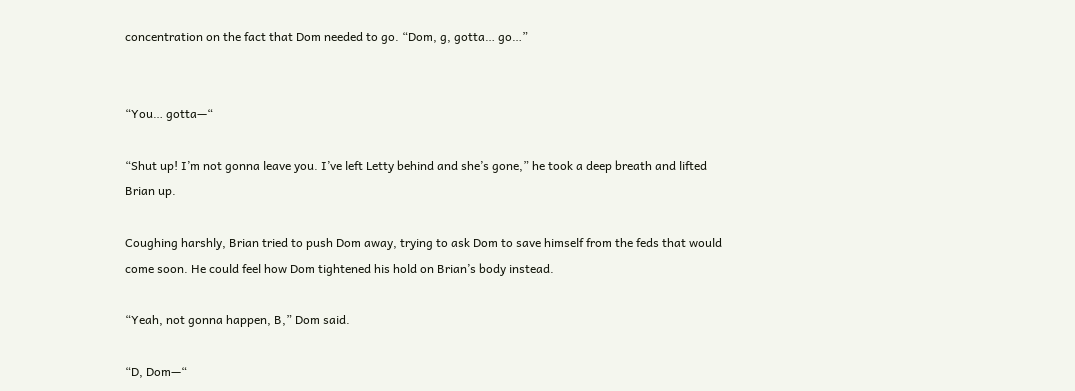concentration on the fact that Dom needed to go. “Dom, g, gotta… go…”


“You… gotta—“

“Shut up! I’m not gonna leave you. I’ve left Letty behind and she’s gone,” he took a deep breath and lifted Brian up.

Coughing harshly, Brian tried to push Dom away, trying to ask Dom to save himself from the feds that would come soon. He could feel how Dom tightened his hold on Brian’s body instead.

“Yeah, not gonna happen, B,” Dom said.

“D, Dom—“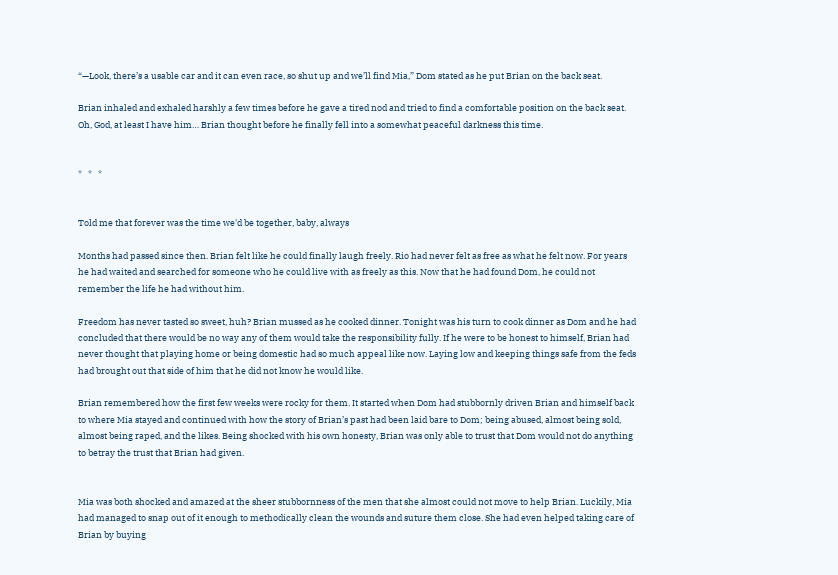“—Look, there’s a usable car and it can even race, so shut up and we’ll find Mia,” Dom stated as he put Brian on the back seat.

Brian inhaled and exhaled harshly a few times before he gave a tired nod and tried to find a comfortable position on the back seat. Oh, God, at least I have him… Brian thought before he finally fell into a somewhat peaceful darkness this time.


*   *   *


Told me that forever was the time we'd be together, baby, always

Months had passed since then. Brian felt like he could finally laugh freely. Rio had never felt as free as what he felt now. For years he had waited and searched for someone who he could live with as freely as this. Now that he had found Dom, he could not remember the life he had without him.

Freedom has never tasted so sweet, huh? Brian mussed as he cooked dinner. Tonight was his turn to cook dinner as Dom and he had concluded that there would be no way any of them would take the responsibility fully. If he were to be honest to himself, Brian had never thought that playing home or being domestic had so much appeal like now. Laying low and keeping things safe from the feds had brought out that side of him that he did not know he would like.

Brian remembered how the first few weeks were rocky for them. It started when Dom had stubbornly driven Brian and himself back to where Mia stayed and continued with how the story of Brian’s past had been laid bare to Dom; being abused, almost being sold, almost being raped, and the likes. Being shocked with his own honesty, Brian was only able to trust that Dom would not do anything to betray the trust that Brian had given.


Mia was both shocked and amazed at the sheer stubbornness of the men that she almost could not move to help Brian. Luckily, Mia had managed to snap out of it enough to methodically clean the wounds and suture them close. She had even helped taking care of Brian by buying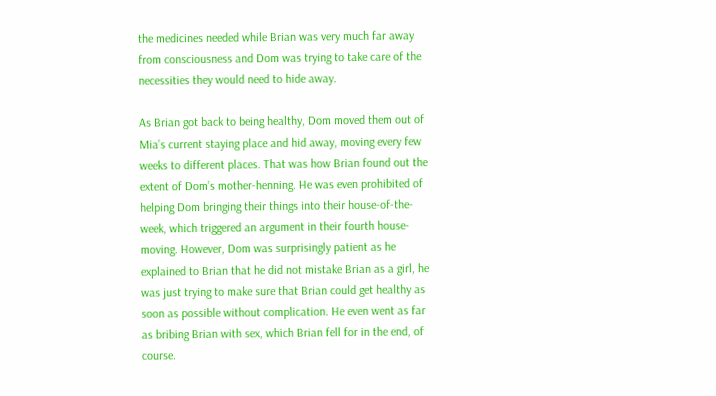the medicines needed while Brian was very much far away from consciousness and Dom was trying to take care of the necessities they would need to hide away.

As Brian got back to being healthy, Dom moved them out of Mia’s current staying place and hid away, moving every few weeks to different places. That was how Brian found out the extent of Dom’s mother-henning. He was even prohibited of helping Dom bringing their things into their house-of-the-week, which triggered an argument in their fourth house-moving. However, Dom was surprisingly patient as he explained to Brian that he did not mistake Brian as a girl, he was just trying to make sure that Brian could get healthy as soon as possible without complication. He even went as far as bribing Brian with sex, which Brian fell for in the end, of course.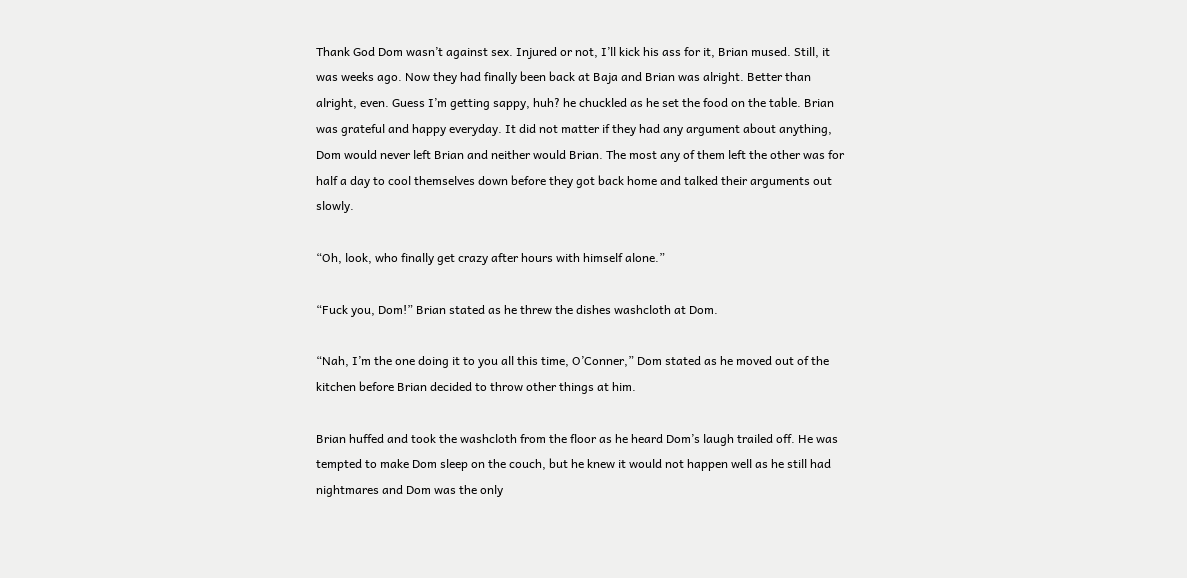Thank God Dom wasn’t against sex. Injured or not, I’ll kick his ass for it, Brian mused. Still, it was weeks ago. Now they had finally been back at Baja and Brian was alright. Better than alright, even. Guess I’m getting sappy, huh? he chuckled as he set the food on the table. Brian was grateful and happy everyday. It did not matter if they had any argument about anything, Dom would never left Brian and neither would Brian. The most any of them left the other was for half a day to cool themselves down before they got back home and talked their arguments out slowly.

“Oh, look, who finally get crazy after hours with himself alone.”

“Fuck you, Dom!” Brian stated as he threw the dishes washcloth at Dom.

“Nah, I’m the one doing it to you all this time, O’Conner,” Dom stated as he moved out of the kitchen before Brian decided to throw other things at him.

Brian huffed and took the washcloth from the floor as he heard Dom’s laugh trailed off. He was tempted to make Dom sleep on the couch, but he knew it would not happen well as he still had nightmares and Dom was the only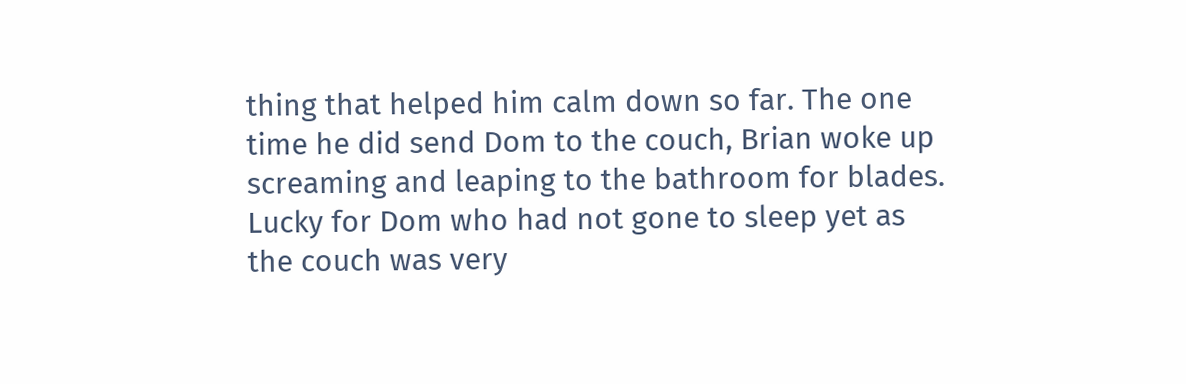thing that helped him calm down so far. The one time he did send Dom to the couch, Brian woke up screaming and leaping to the bathroom for blades. Lucky for Dom who had not gone to sleep yet as the couch was very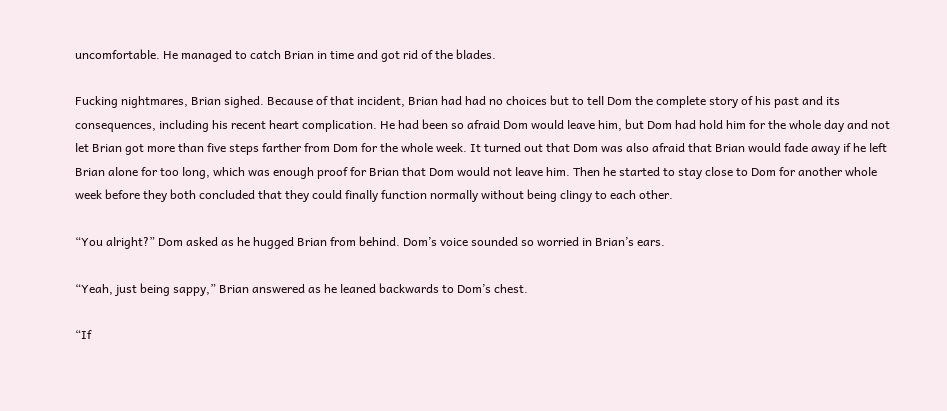uncomfortable. He managed to catch Brian in time and got rid of the blades.

Fucking nightmares, Brian sighed. Because of that incident, Brian had had no choices but to tell Dom the complete story of his past and its consequences, including his recent heart complication. He had been so afraid Dom would leave him, but Dom had hold him for the whole day and not let Brian got more than five steps farther from Dom for the whole week. It turned out that Dom was also afraid that Brian would fade away if he left Brian alone for too long, which was enough proof for Brian that Dom would not leave him. Then he started to stay close to Dom for another whole week before they both concluded that they could finally function normally without being clingy to each other.

“You alright?” Dom asked as he hugged Brian from behind. Dom’s voice sounded so worried in Brian’s ears.

“Yeah, just being sappy,” Brian answered as he leaned backwards to Dom’s chest.

“If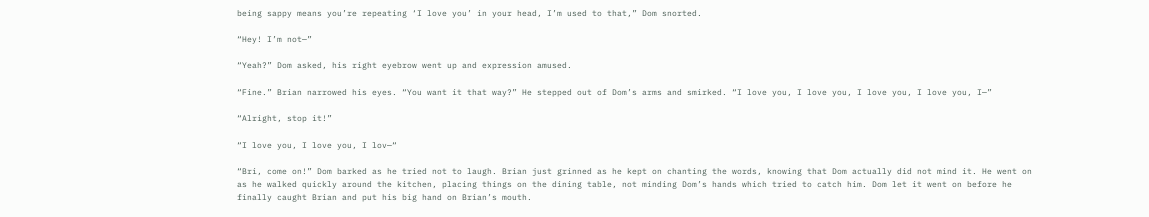being sappy means you’re repeating ‘I love you’ in your head, I’m used to that,” Dom snorted.

“Hey! I’m not—”

“Yeah?” Dom asked, his right eyebrow went up and expression amused.

“Fine.” Brian narrowed his eyes. “You want it that way?” He stepped out of Dom’s arms and smirked. “I love you, I love you, I love you, I love you, I—”

“Alright, stop it!”

“I love you, I love you, I lov—“

“Bri, come on!” Dom barked as he tried not to laugh. Brian just grinned as he kept on chanting the words, knowing that Dom actually did not mind it. He went on as he walked quickly around the kitchen, placing things on the dining table, not minding Dom’s hands which tried to catch him. Dom let it went on before he finally caught Brian and put his big hand on Brian’s mouth.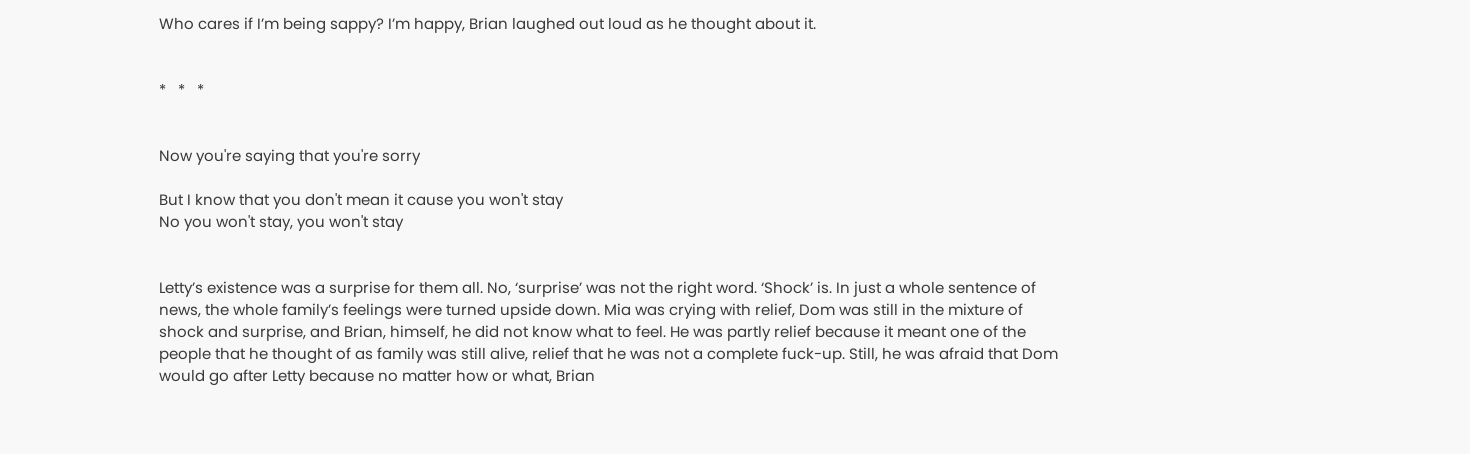Who cares if I’m being sappy? I’m happy, Brian laughed out loud as he thought about it.


*   *   *


Now you're saying that you're sorry

But I know that you don't mean it cause you won't stay
No you won't stay, you won't stay


Letty’s existence was a surprise for them all. No, ‘surprise’ was not the right word. ‘Shock’ is. In just a whole sentence of news, the whole family’s feelings were turned upside down. Mia was crying with relief, Dom was still in the mixture of shock and surprise, and Brian, himself, he did not know what to feel. He was partly relief because it meant one of the people that he thought of as family was still alive, relief that he was not a complete fuck-up. Still, he was afraid that Dom would go after Letty because no matter how or what, Brian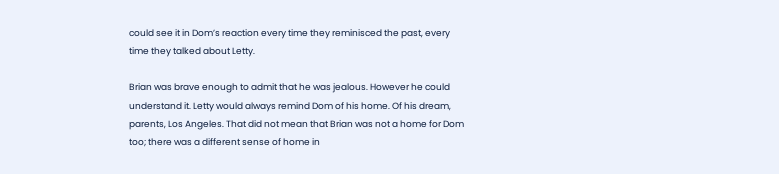could see it in Dom’s reaction every time they reminisced the past, every time they talked about Letty.

Brian was brave enough to admit that he was jealous. However he could understand it. Letty would always remind Dom of his home. Of his dream, parents, Los Angeles. That did not mean that Brian was not a home for Dom too; there was a different sense of home in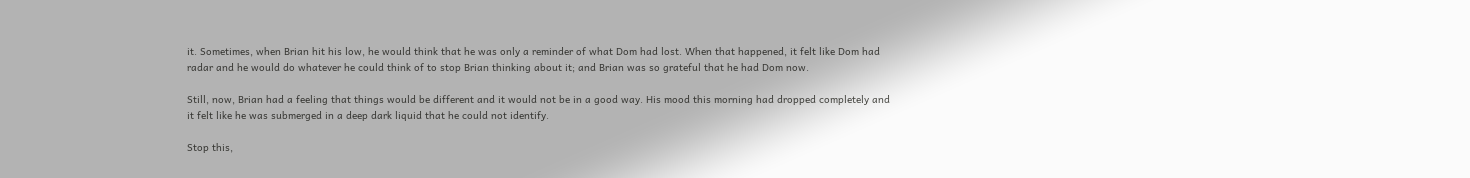it. Sometimes, when Brian hit his low, he would think that he was only a reminder of what Dom had lost. When that happened, it felt like Dom had radar and he would do whatever he could think of to stop Brian thinking about it; and Brian was so grateful that he had Dom now.

Still, now, Brian had a feeling that things would be different and it would not be in a good way. His mood this morning had dropped completely and it felt like he was submerged in a deep dark liquid that he could not identify.

Stop this,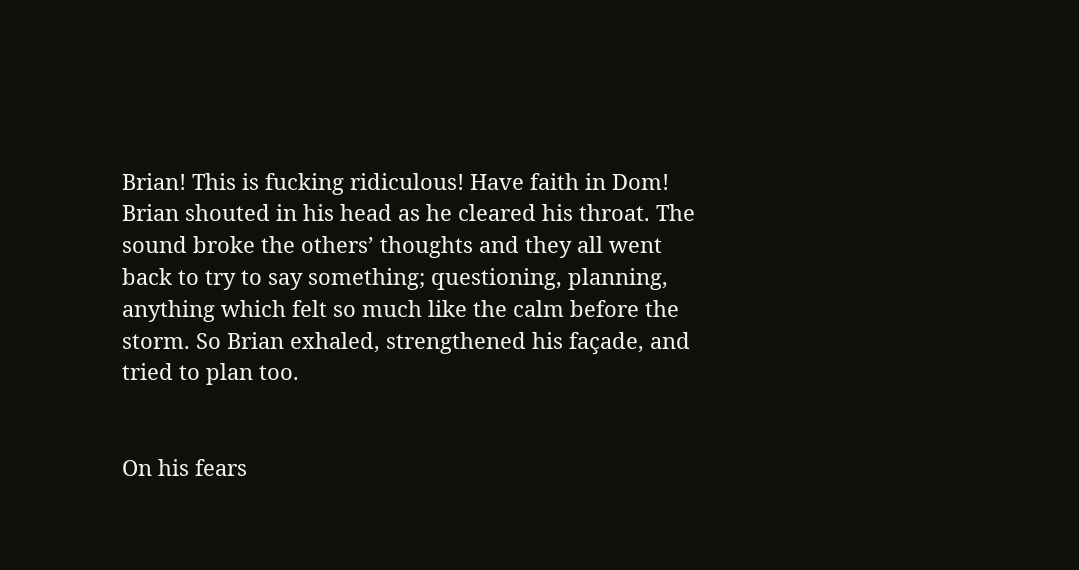Brian! This is fucking ridiculous! Have faith in Dom! Brian shouted in his head as he cleared his throat. The sound broke the others’ thoughts and they all went back to try to say something; questioning, planning, anything which felt so much like the calm before the storm. So Brian exhaled, strengthened his façade, and tried to plan too.


On his fears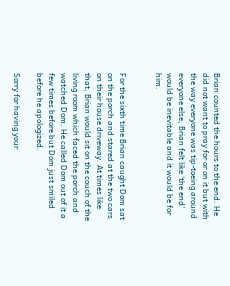Brian counted the hours to the end. He did not want to pray for or on it but with the way everyone was tip-toeing around everyone else, Brian felt like ‘the end’ would be inevitable and it would be for him.


For the sixth time Brian caught Dom sat on the porch and stared at the two cars on their house driveway. At times like that, Brian would sit on the couch of the living room which faced the porch and watched Dom. He called Dom out of it a few times before but Dom just smiled before he apologized.

Sorry for having your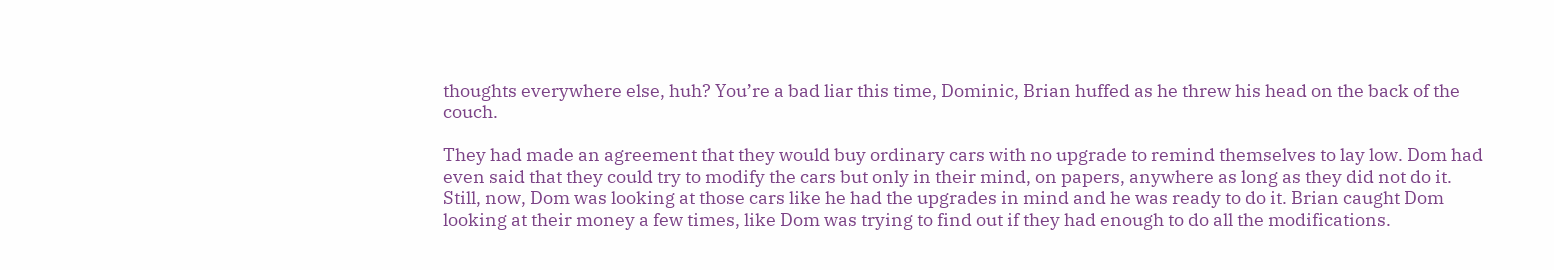thoughts everywhere else, huh? You’re a bad liar this time, Dominic, Brian huffed as he threw his head on the back of the couch.

They had made an agreement that they would buy ordinary cars with no upgrade to remind themselves to lay low. Dom had even said that they could try to modify the cars but only in their mind, on papers, anywhere as long as they did not do it. Still, now, Dom was looking at those cars like he had the upgrades in mind and he was ready to do it. Brian caught Dom looking at their money a few times, like Dom was trying to find out if they had enough to do all the modifications.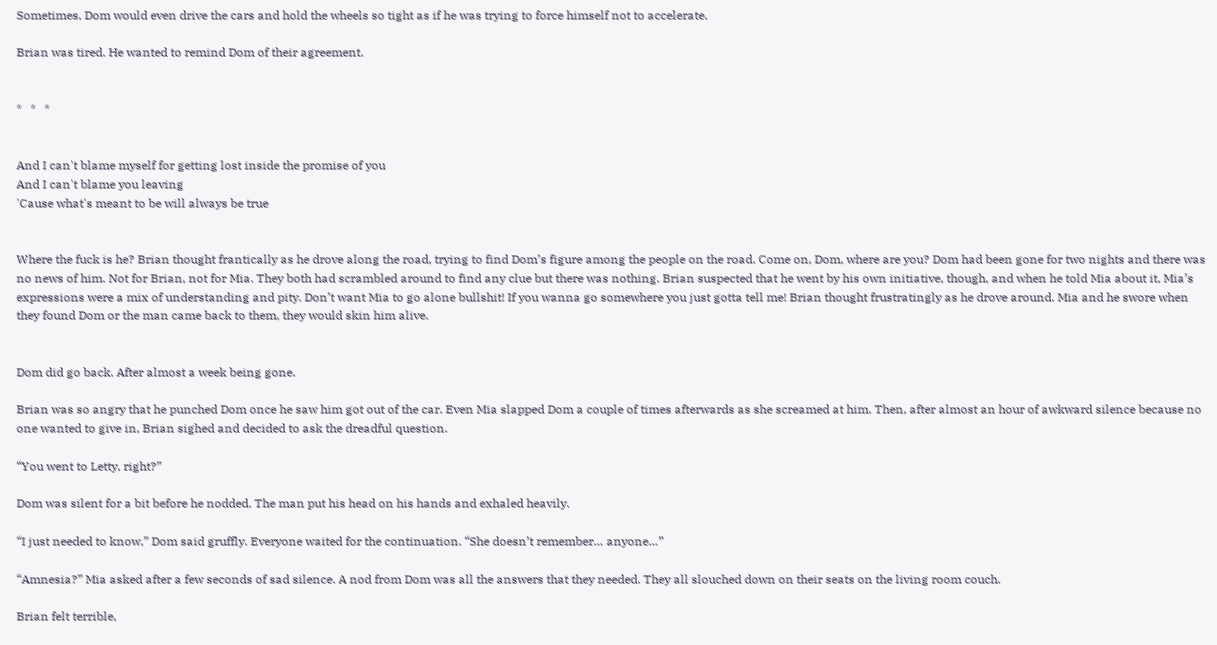Sometimes, Dom would even drive the cars and hold the wheels so tight as if he was trying to force himself not to accelerate.

Brian was tired. He wanted to remind Dom of their agreement.


*   *   *


And I can't blame myself for getting lost inside the promise of you
And I can't blame you leaving
'Cause what's meant to be will always be true


Where the fuck is he? Brian thought frantically as he drove along the road, trying to find Dom’s figure among the people on the road. Come on, Dom, where are you? Dom had been gone for two nights and there was no news of him. Not for Brian, not for Mia. They both had scrambled around to find any clue but there was nothing. Brian suspected that he went by his own initiative, though, and when he told Mia about it, Mia’s expressions were a mix of understanding and pity. Don’t want Mia to go alone bullshit! If you wanna go somewhere you just gotta tell me! Brian thought frustratingly as he drove around. Mia and he swore when they found Dom or the man came back to them, they would skin him alive.


Dom did go back. After almost a week being gone.

Brian was so angry that he punched Dom once he saw him got out of the car. Even Mia slapped Dom a couple of times afterwards as she screamed at him. Then, after almost an hour of awkward silence because no one wanted to give in, Brian sighed and decided to ask the dreadful question.

“You went to Letty, right?”

Dom was silent for a bit before he nodded. The man put his head on his hands and exhaled heavily.

“I just needed to know,” Dom said gruffly. Everyone waited for the continuation. “She doesn’t remember… anyone…”

“Amnesia?” Mia asked after a few seconds of sad silence. A nod from Dom was all the answers that they needed. They all slouched down on their seats on the living room couch.

Brian felt terrible,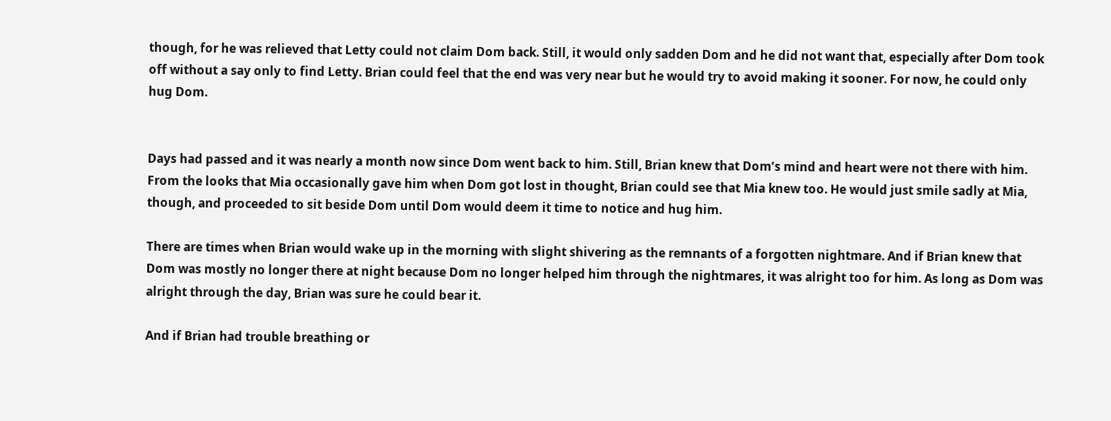though, for he was relieved that Letty could not claim Dom back. Still, it would only sadden Dom and he did not want that, especially after Dom took off without a say only to find Letty. Brian could feel that the end was very near but he would try to avoid making it sooner. For now, he could only hug Dom.


Days had passed and it was nearly a month now since Dom went back to him. Still, Brian knew that Dom’s mind and heart were not there with him. From the looks that Mia occasionally gave him when Dom got lost in thought, Brian could see that Mia knew too. He would just smile sadly at Mia, though, and proceeded to sit beside Dom until Dom would deem it time to notice and hug him.

There are times when Brian would wake up in the morning with slight shivering as the remnants of a forgotten nightmare. And if Brian knew that Dom was mostly no longer there at night because Dom no longer helped him through the nightmares, it was alright too for him. As long as Dom was alright through the day, Brian was sure he could bear it.

And if Brian had trouble breathing or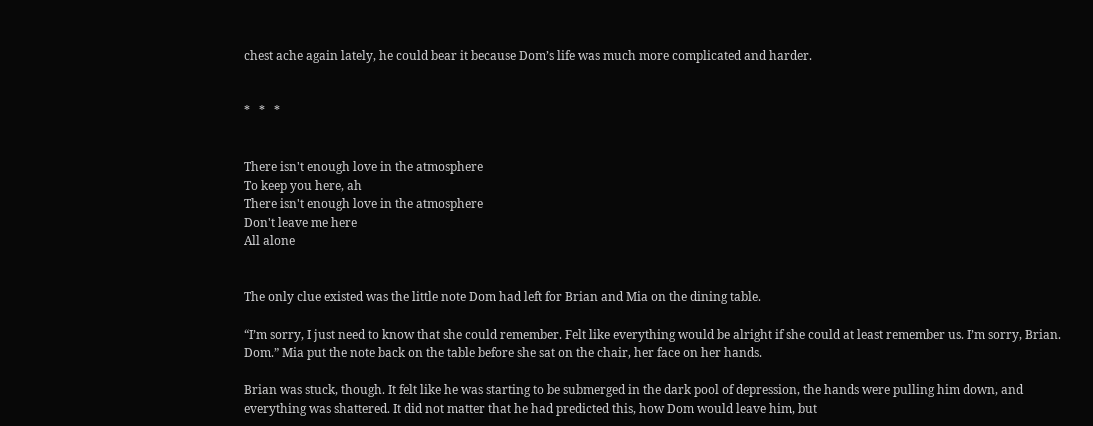chest ache again lately, he could bear it because Dom’s life was much more complicated and harder.


*   *   *


There isn't enough love in the atmosphere
To keep you here, ah
There isn't enough love in the atmosphere
Don't leave me here
All alone


The only clue existed was the little note Dom had left for Brian and Mia on the dining table.

“I’m sorry, I just need to know that she could remember. Felt like everything would be alright if she could at least remember us. I’m sorry, Brian. Dom.” Mia put the note back on the table before she sat on the chair, her face on her hands.

Brian was stuck, though. It felt like he was starting to be submerged in the dark pool of depression, the hands were pulling him down, and everything was shattered. It did not matter that he had predicted this, how Dom would leave him, but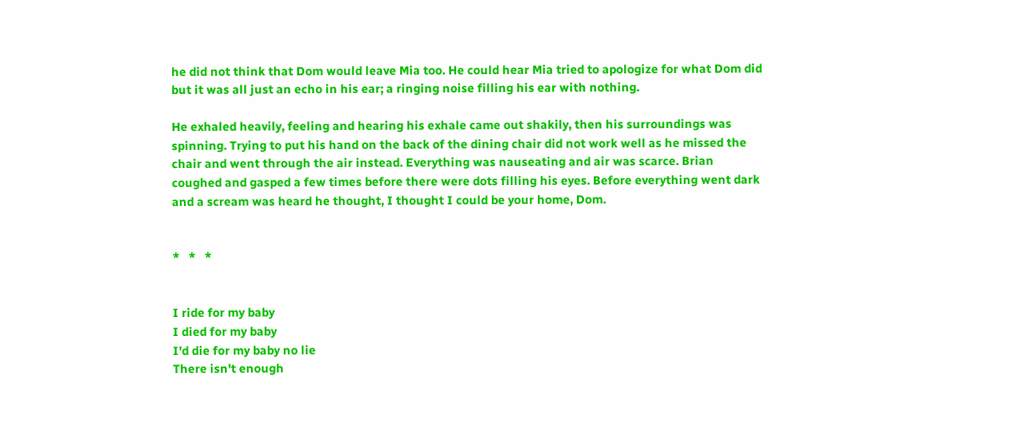he did not think that Dom would leave Mia too. He could hear Mia tried to apologize for what Dom did but it was all just an echo in his ear; a ringing noise filling his ear with nothing.

He exhaled heavily, feeling and hearing his exhale came out shakily, then his surroundings was spinning. Trying to put his hand on the back of the dining chair did not work well as he missed the chair and went through the air instead. Everything was nauseating and air was scarce. Brian coughed and gasped a few times before there were dots filling his eyes. Before everything went dark and a scream was heard he thought, I thought I could be your home, Dom.


*   *   *


I ride for my baby
I died for my baby
I'd die for my baby no lie
There isn't enough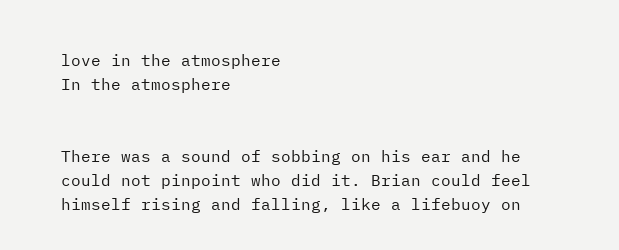love in the atmosphere
In the atmosphere


There was a sound of sobbing on his ear and he could not pinpoint who did it. Brian could feel himself rising and falling, like a lifebuoy on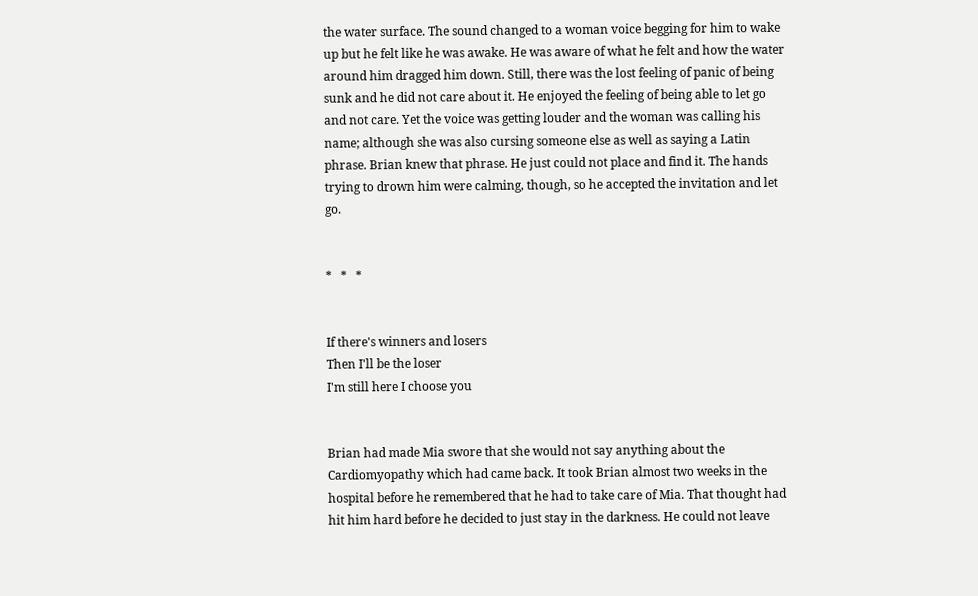the water surface. The sound changed to a woman voice begging for him to wake up but he felt like he was awake. He was aware of what he felt and how the water around him dragged him down. Still, there was the lost feeling of panic of being sunk and he did not care about it. He enjoyed the feeling of being able to let go and not care. Yet the voice was getting louder and the woman was calling his name; although she was also cursing someone else as well as saying a Latin phrase. Brian knew that phrase. He just could not place and find it. The hands trying to drown him were calming, though, so he accepted the invitation and let go.


*   *   *


If there's winners and losers
Then I'll be the loser
I'm still here I choose you


Brian had made Mia swore that she would not say anything about the Cardiomyopathy which had came back. It took Brian almost two weeks in the hospital before he remembered that he had to take care of Mia. That thought had hit him hard before he decided to just stay in the darkness. He could not leave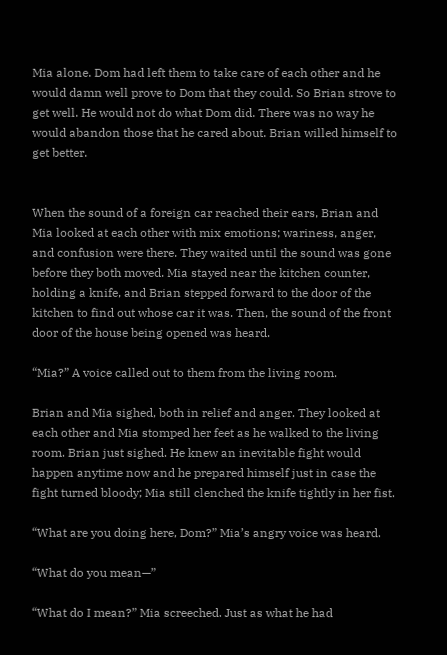Mia alone. Dom had left them to take care of each other and he would damn well prove to Dom that they could. So Brian strove to get well. He would not do what Dom did. There was no way he would abandon those that he cared about. Brian willed himself to get better.


When the sound of a foreign car reached their ears, Brian and Mia looked at each other with mix emotions; wariness, anger, and confusion were there. They waited until the sound was gone before they both moved. Mia stayed near the kitchen counter, holding a knife, and Brian stepped forward to the door of the kitchen to find out whose car it was. Then, the sound of the front door of the house being opened was heard.

“Mia?” A voice called out to them from the living room.

Brian and Mia sighed, both in relief and anger. They looked at each other and Mia stomped her feet as he walked to the living room. Brian just sighed. He knew an inevitable fight would happen anytime now and he prepared himself just in case the fight turned bloody; Mia still clenched the knife tightly in her fist.

“What are you doing here, Dom?” Mia’s angry voice was heard.

“What do you mean—”

“What do I mean?” Mia screeched. Just as what he had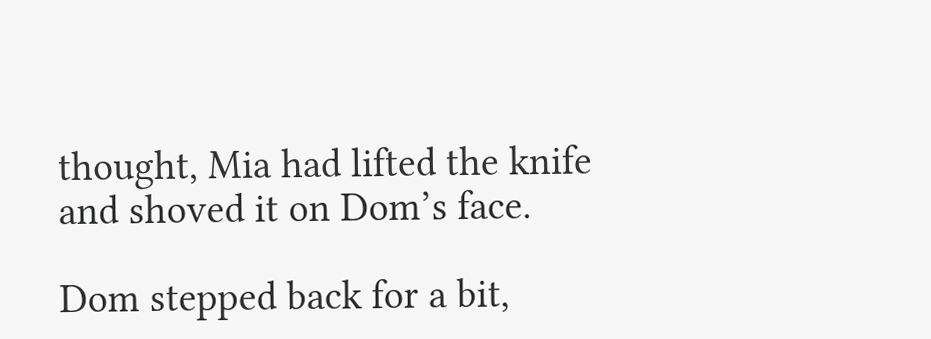thought, Mia had lifted the knife and shoved it on Dom’s face.

Dom stepped back for a bit,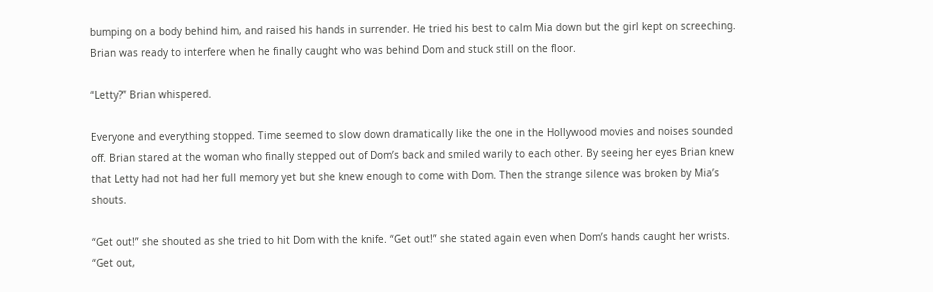bumping on a body behind him, and raised his hands in surrender. He tried his best to calm Mia down but the girl kept on screeching. Brian was ready to interfere when he finally caught who was behind Dom and stuck still on the floor.

“Letty?” Brian whispered.

Everyone and everything stopped. Time seemed to slow down dramatically like the one in the Hollywood movies and noises sounded off. Brian stared at the woman who finally stepped out of Dom’s back and smiled warily to each other. By seeing her eyes Brian knew that Letty had not had her full memory yet but she knew enough to come with Dom. Then the strange silence was broken by Mia’s shouts.

“Get out!” she shouted as she tried to hit Dom with the knife. “Get out!” she stated again even when Dom’s hands caught her wrists. “Get out,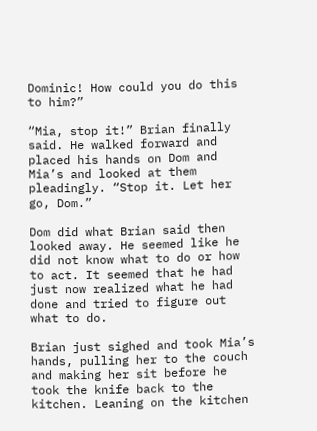Dominic! How could you do this to him?”

“Mia, stop it!” Brian finally said. He walked forward and placed his hands on Dom and Mia’s and looked at them pleadingly. “Stop it. Let her go, Dom.”

Dom did what Brian said then looked away. He seemed like he did not know what to do or how to act. It seemed that he had just now realized what he had done and tried to figure out what to do.

Brian just sighed and took Mia’s hands, pulling her to the couch and making her sit before he took the knife back to the kitchen. Leaning on the kitchen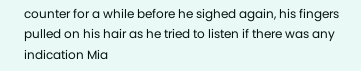counter for a while before he sighed again, his fingers pulled on his hair as he tried to listen if there was any indication Mia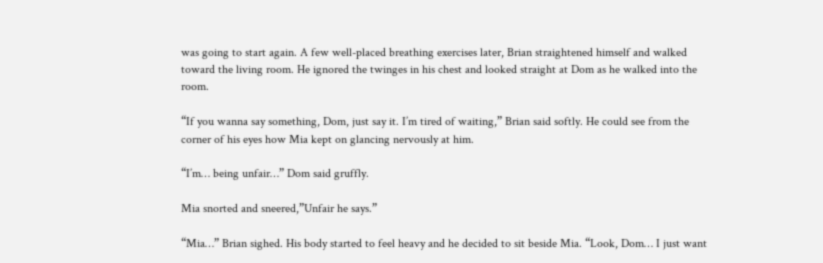was going to start again. A few well-placed breathing exercises later, Brian straightened himself and walked toward the living room. He ignored the twinges in his chest and looked straight at Dom as he walked into the room.

“If you wanna say something, Dom, just say it. I’m tired of waiting,” Brian said softly. He could see from the corner of his eyes how Mia kept on glancing nervously at him.

“I’m… being unfair…” Dom said gruffly.

Mia snorted and sneered,”Unfair he says.”

“Mia…” Brian sighed. His body started to feel heavy and he decided to sit beside Mia. “Look, Dom… I just want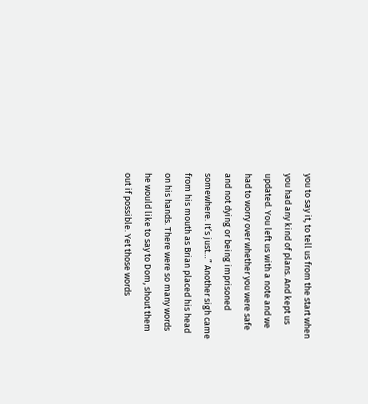you to say it, to tell us from the start when you had any kind of plans. And kept us updated. You left us with a note and we had to worry over whether you were safe and not dying or being imprisoned somewhere. It’s just…” Another sigh came from his mouth as Brian placed his head on his hands. There were so many words he would like to say to Dom, shout them out if possible. Yet those words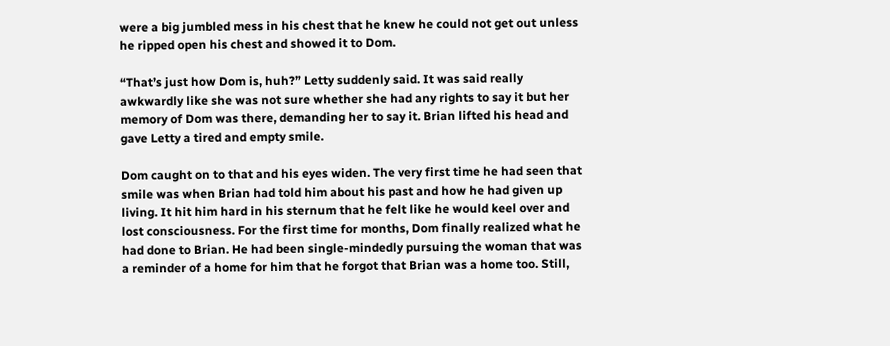were a big jumbled mess in his chest that he knew he could not get out unless he ripped open his chest and showed it to Dom.

“That’s just how Dom is, huh?” Letty suddenly said. It was said really awkwardly like she was not sure whether she had any rights to say it but her memory of Dom was there, demanding her to say it. Brian lifted his head and gave Letty a tired and empty smile.

Dom caught on to that and his eyes widen. The very first time he had seen that smile was when Brian had told him about his past and how he had given up living. It hit him hard in his sternum that he felt like he would keel over and lost consciousness. For the first time for months, Dom finally realized what he had done to Brian. He had been single-mindedly pursuing the woman that was a reminder of a home for him that he forgot that Brian was a home too. Still,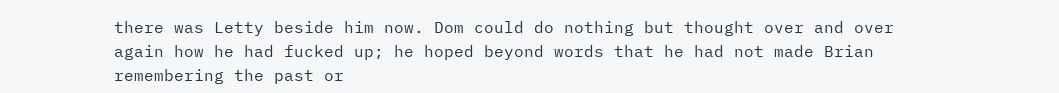there was Letty beside him now. Dom could do nothing but thought over and over again how he had fucked up; he hoped beyond words that he had not made Brian remembering the past or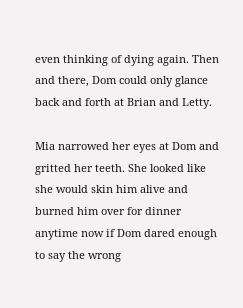even thinking of dying again. Then and there, Dom could only glance back and forth at Brian and Letty.

Mia narrowed her eyes at Dom and gritted her teeth. She looked like she would skin him alive and burned him over for dinner anytime now if Dom dared enough to say the wrong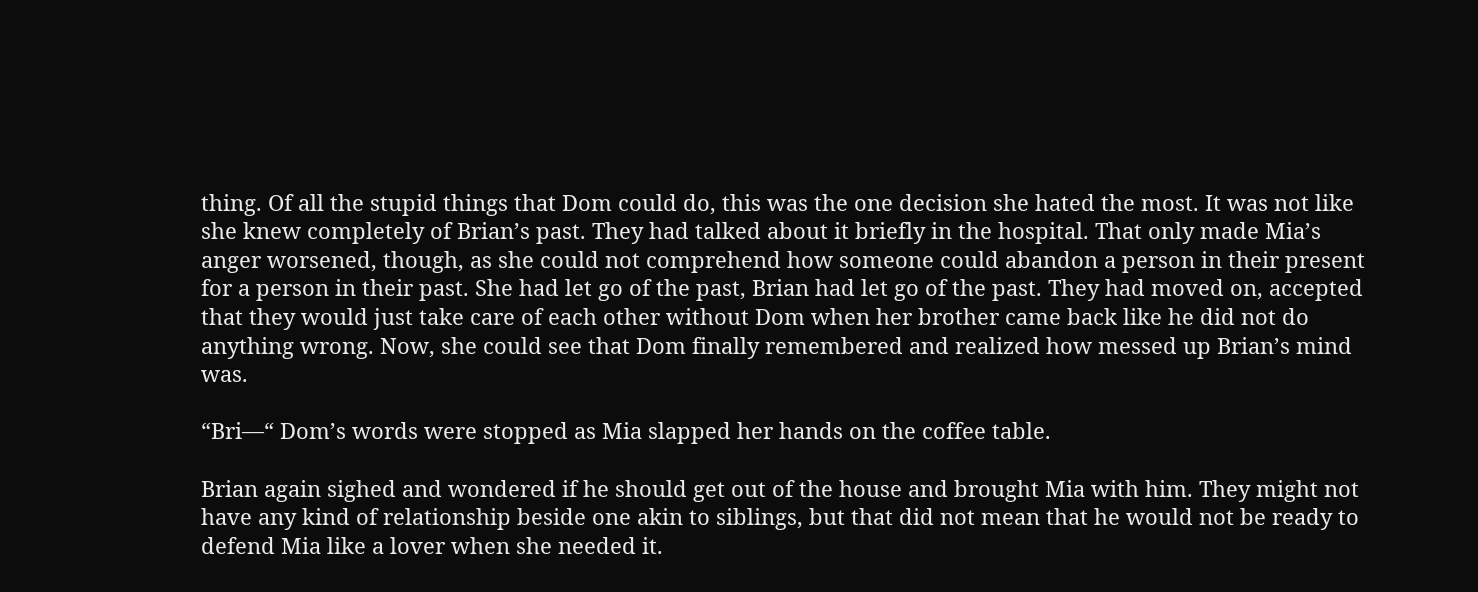thing. Of all the stupid things that Dom could do, this was the one decision she hated the most. It was not like she knew completely of Brian’s past. They had talked about it briefly in the hospital. That only made Mia’s anger worsened, though, as she could not comprehend how someone could abandon a person in their present for a person in their past. She had let go of the past, Brian had let go of the past. They had moved on, accepted that they would just take care of each other without Dom when her brother came back like he did not do anything wrong. Now, she could see that Dom finally remembered and realized how messed up Brian’s mind was.

“Bri—“ Dom’s words were stopped as Mia slapped her hands on the coffee table.

Brian again sighed and wondered if he should get out of the house and brought Mia with him. They might not have any kind of relationship beside one akin to siblings, but that did not mean that he would not be ready to defend Mia like a lover when she needed it.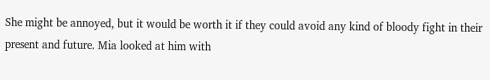She might be annoyed, but it would be worth it if they could avoid any kind of bloody fight in their present and future. Mia looked at him with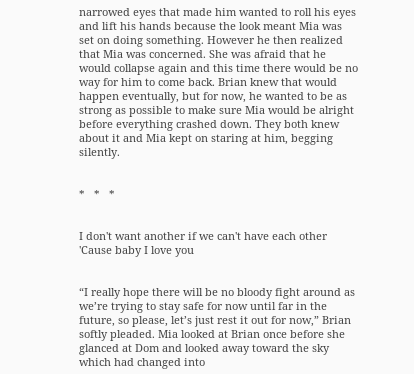narrowed eyes that made him wanted to roll his eyes and lift his hands because the look meant Mia was set on doing something. However he then realized that Mia was concerned. She was afraid that he would collapse again and this time there would be no way for him to come back. Brian knew that would happen eventually, but for now, he wanted to be as strong as possible to make sure Mia would be alright before everything crashed down. They both knew about it and Mia kept on staring at him, begging silently.


*   *   *


I don't want another if we can't have each other
'Cause baby I love you


“I really hope there will be no bloody fight around as we’re trying to stay safe for now until far in the future, so please, let’s just rest it out for now,” Brian softly pleaded. Mia looked at Brian once before she glanced at Dom and looked away toward the sky which had changed into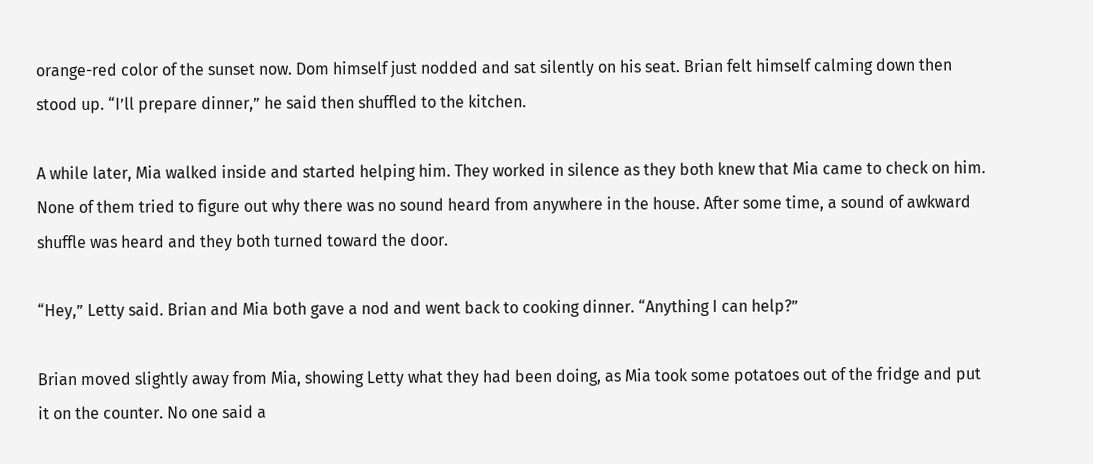orange-red color of the sunset now. Dom himself just nodded and sat silently on his seat. Brian felt himself calming down then stood up. “I’ll prepare dinner,” he said then shuffled to the kitchen.

A while later, Mia walked inside and started helping him. They worked in silence as they both knew that Mia came to check on him. None of them tried to figure out why there was no sound heard from anywhere in the house. After some time, a sound of awkward shuffle was heard and they both turned toward the door.

“Hey,” Letty said. Brian and Mia both gave a nod and went back to cooking dinner. “Anything I can help?”

Brian moved slightly away from Mia, showing Letty what they had been doing, as Mia took some potatoes out of the fridge and put it on the counter. No one said a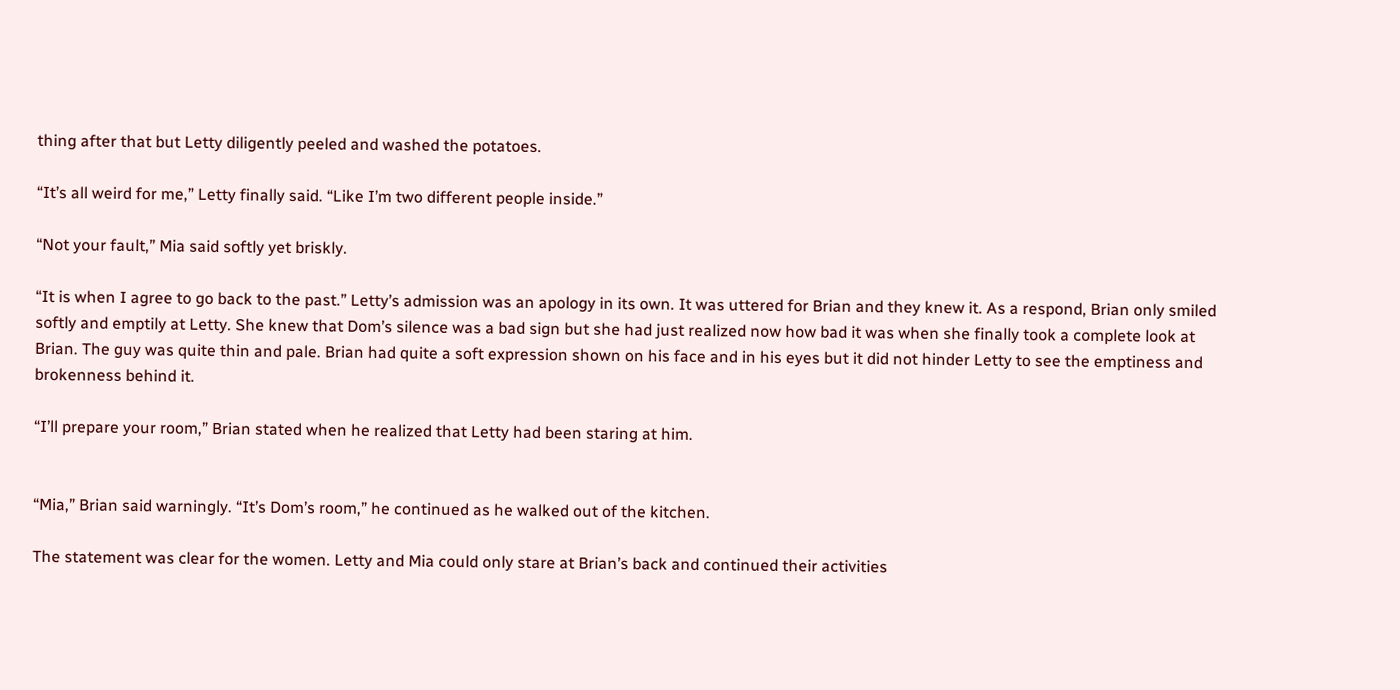thing after that but Letty diligently peeled and washed the potatoes.

“It’s all weird for me,” Letty finally said. “Like I’m two different people inside.”

“Not your fault,” Mia said softly yet briskly.

“It is when I agree to go back to the past.” Letty’s admission was an apology in its own. It was uttered for Brian and they knew it. As a respond, Brian only smiled softly and emptily at Letty. She knew that Dom’s silence was a bad sign but she had just realized now how bad it was when she finally took a complete look at Brian. The guy was quite thin and pale. Brian had quite a soft expression shown on his face and in his eyes but it did not hinder Letty to see the emptiness and brokenness behind it.

“I’ll prepare your room,” Brian stated when he realized that Letty had been staring at him.


“Mia,” Brian said warningly. “It’s Dom’s room,” he continued as he walked out of the kitchen.

The statement was clear for the women. Letty and Mia could only stare at Brian’s back and continued their activities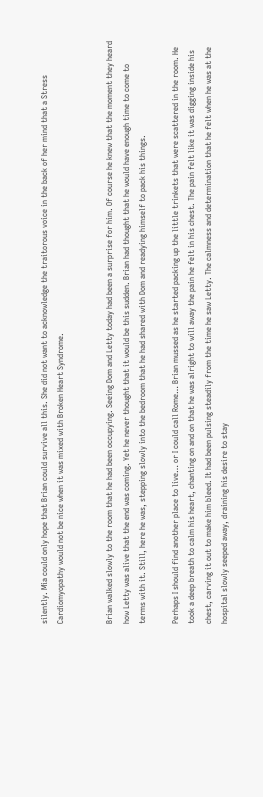silently. Mia could only hope that Brian could survive all this. She did not want to acknowledge the traitorous voice in the back of her mind that a Stress Cardiomyopathy would not be nice when it was mixed with Broken Heart Syndrome.


Brian walked slowly to the room that he had been occupying. Seeing Dom and Letty today had been a surprise for him. Of course he knew that the moment they heard how Letty was alive that the end was coming. Yet he never thought that it would be this sudden. Brian had thought that he would have enough time to come to terms with it. Still, here he was, stepping slowly into the bedroom that he had shared with Dom and readying himself to pack his things.

Perhaps I should find another place to live… or I could call Rome… Brian mussed as he started packing up the little trinkets that were scattered in the room. He took a deep breath to calm his heart, chanting on and on that he was alright to will away the pain he felt in his chest. The pain felt like it was digging inside his chest, carving it out to make him bleed. It had been pulsing steadily from the time he saw Letty. The calmness and determination that he felt when he was at the hospital slowly seeped away, draining his desire to stay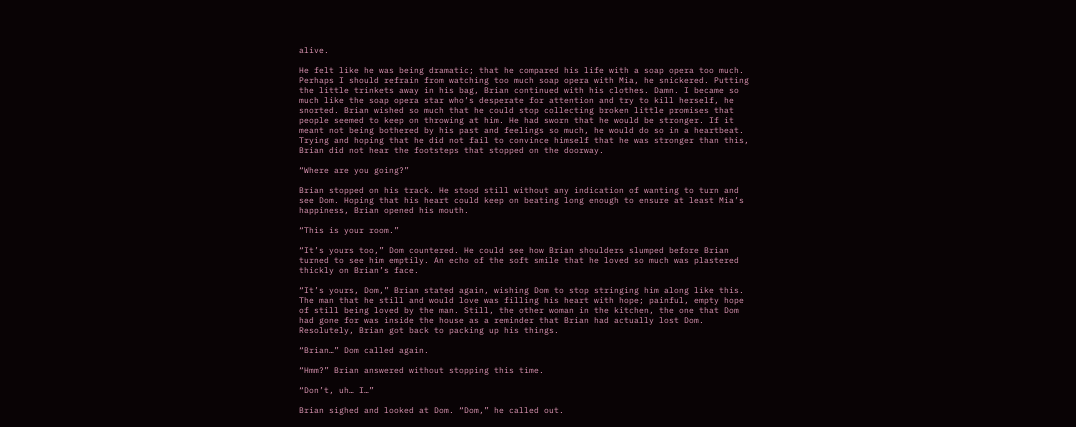alive.

He felt like he was being dramatic; that he compared his life with a soap opera too much. Perhaps I should refrain from watching too much soap opera with Mia, he snickered. Putting the little trinkets away in his bag, Brian continued with his clothes. Damn. I became so much like the soap opera star who’s desperate for attention and try to kill herself, he snorted. Brian wished so much that he could stop collecting broken little promises that people seemed to keep on throwing at him. He had sworn that he would be stronger. If it meant not being bothered by his past and feelings so much, he would do so in a heartbeat. Trying and hoping that he did not fail to convince himself that he was stronger than this, Brian did not hear the footsteps that stopped on the doorway.

“Where are you going?”

Brian stopped on his track. He stood still without any indication of wanting to turn and see Dom. Hoping that his heart could keep on beating long enough to ensure at least Mia’s happiness, Brian opened his mouth.

“This is your room.”

“It’s yours too,” Dom countered. He could see how Brian shoulders slumped before Brian turned to see him emptily. An echo of the soft smile that he loved so much was plastered thickly on Brian’s face.

“It’s yours, Dom,” Brian stated again, wishing Dom to stop stringing him along like this. The man that he still and would love was filling his heart with hope; painful, empty hope of still being loved by the man. Still, the other woman in the kitchen, the one that Dom had gone for was inside the house as a reminder that Brian had actually lost Dom. Resolutely, Brian got back to packing up his things.

“Brian…” Dom called again.

“Hmm?” Brian answered without stopping this time.

“Don’t, uh… I…”

Brian sighed and looked at Dom. “Dom,” he called out.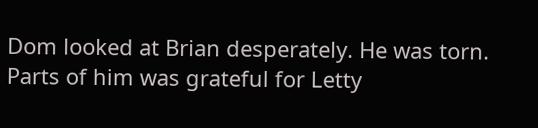Dom looked at Brian desperately. He was torn. Parts of him was grateful for Letty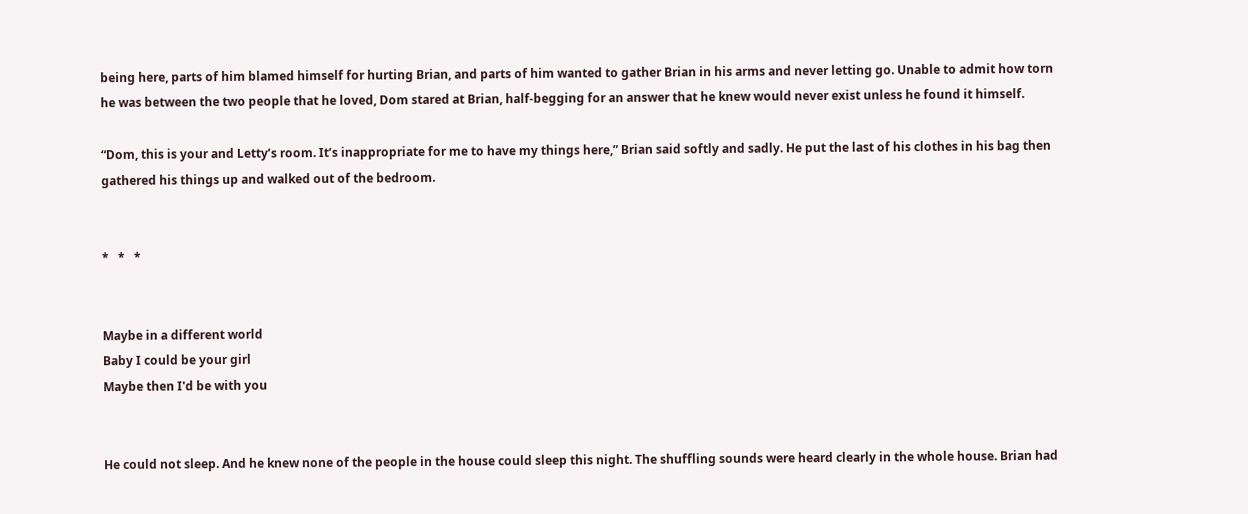being here, parts of him blamed himself for hurting Brian, and parts of him wanted to gather Brian in his arms and never letting go. Unable to admit how torn he was between the two people that he loved, Dom stared at Brian, half-begging for an answer that he knew would never exist unless he found it himself.

“Dom, this is your and Letty’s room. It’s inappropriate for me to have my things here,” Brian said softly and sadly. He put the last of his clothes in his bag then gathered his things up and walked out of the bedroom.


*   *   *


Maybe in a different world
Baby I could be your girl
Maybe then I'd be with you


He could not sleep. And he knew none of the people in the house could sleep this night. The shuffling sounds were heard clearly in the whole house. Brian had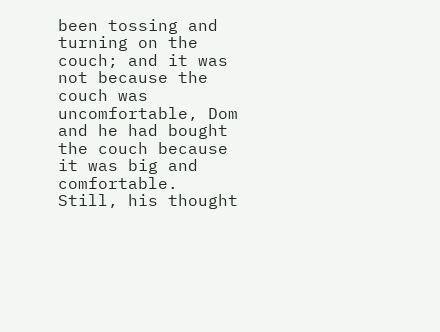been tossing and turning on the couch; and it was not because the couch was uncomfortable, Dom and he had bought the couch because it was big and comfortable. Still, his thought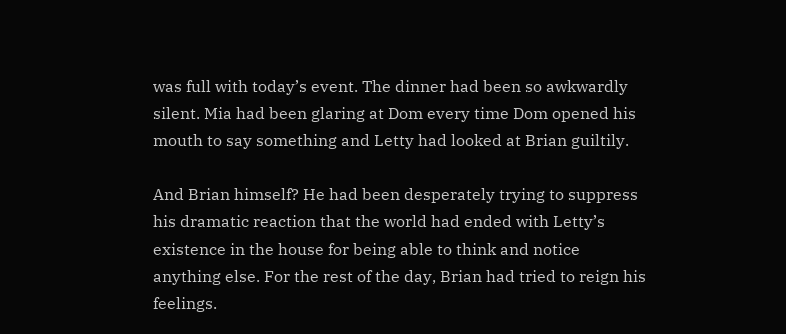was full with today’s event. The dinner had been so awkwardly silent. Mia had been glaring at Dom every time Dom opened his mouth to say something and Letty had looked at Brian guiltily.

And Brian himself? He had been desperately trying to suppress his dramatic reaction that the world had ended with Letty’s existence in the house for being able to think and notice anything else. For the rest of the day, Brian had tried to reign his feelings.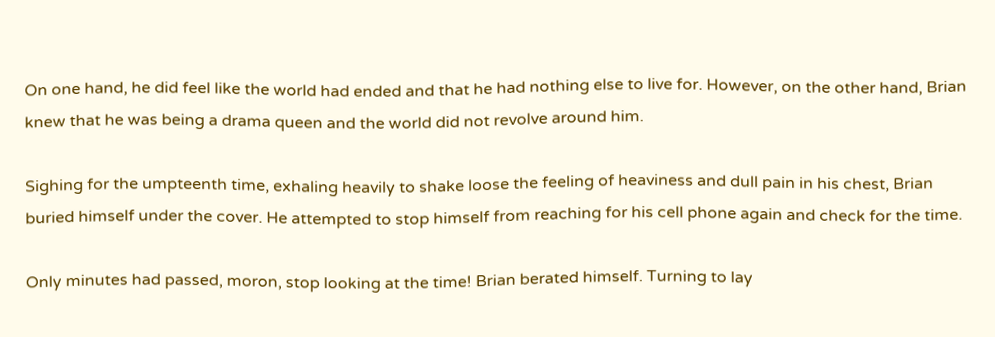On one hand, he did feel like the world had ended and that he had nothing else to live for. However, on the other hand, Brian knew that he was being a drama queen and the world did not revolve around him.

Sighing for the umpteenth time, exhaling heavily to shake loose the feeling of heaviness and dull pain in his chest, Brian buried himself under the cover. He attempted to stop himself from reaching for his cell phone again and check for the time.

Only minutes had passed, moron, stop looking at the time! Brian berated himself. Turning to lay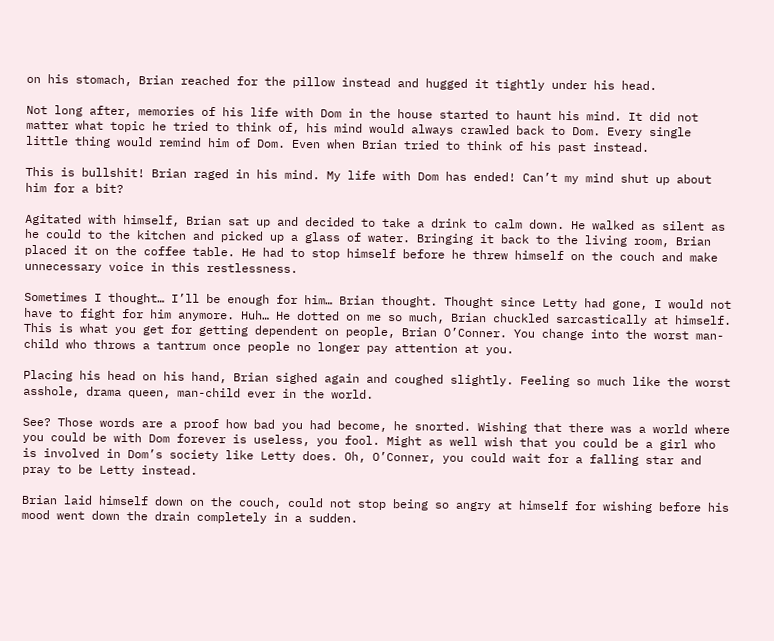on his stomach, Brian reached for the pillow instead and hugged it tightly under his head.

Not long after, memories of his life with Dom in the house started to haunt his mind. It did not matter what topic he tried to think of, his mind would always crawled back to Dom. Every single little thing would remind him of Dom. Even when Brian tried to think of his past instead.

This is bullshit! Brian raged in his mind. My life with Dom has ended! Can’t my mind shut up about him for a bit?

Agitated with himself, Brian sat up and decided to take a drink to calm down. He walked as silent as he could to the kitchen and picked up a glass of water. Bringing it back to the living room, Brian placed it on the coffee table. He had to stop himself before he threw himself on the couch and make unnecessary voice in this restlessness.

Sometimes I thought… I’ll be enough for him… Brian thought. Thought since Letty had gone, I would not have to fight for him anymore. Huh… He dotted on me so much, Brian chuckled sarcastically at himself. This is what you get for getting dependent on people, Brian O’Conner. You change into the worst man-child who throws a tantrum once people no longer pay attention at you.

Placing his head on his hand, Brian sighed again and coughed slightly. Feeling so much like the worst asshole, drama queen, man-child ever in the world.

See? Those words are a proof how bad you had become, he snorted. Wishing that there was a world where you could be with Dom forever is useless, you fool. Might as well wish that you could be a girl who is involved in Dom’s society like Letty does. Oh, O’Conner, you could wait for a falling star and pray to be Letty instead.

Brian laid himself down on the couch, could not stop being so angry at himself for wishing before his mood went down the drain completely in a sudden.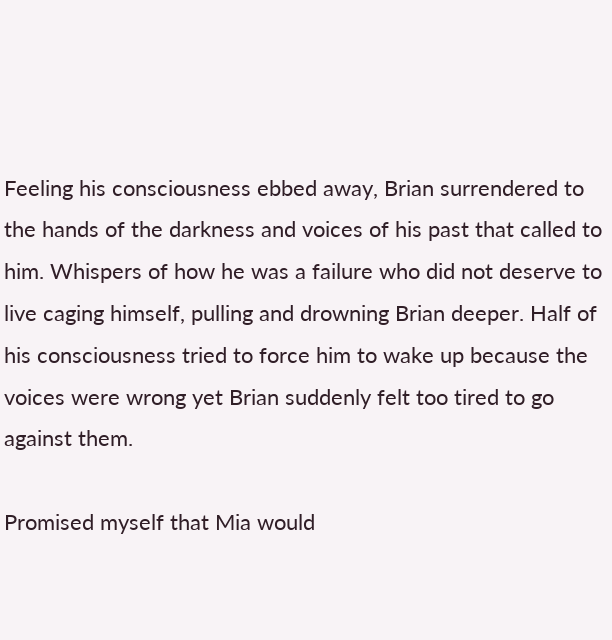Feeling his consciousness ebbed away, Brian surrendered to the hands of the darkness and voices of his past that called to him. Whispers of how he was a failure who did not deserve to live caging himself, pulling and drowning Brian deeper. Half of his consciousness tried to force him to wake up because the voices were wrong yet Brian suddenly felt too tired to go against them.

Promised myself that Mia would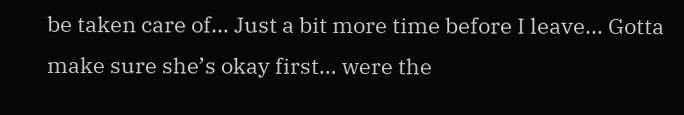be taken care of… Just a bit more time before I leave… Gotta make sure she’s okay first… were the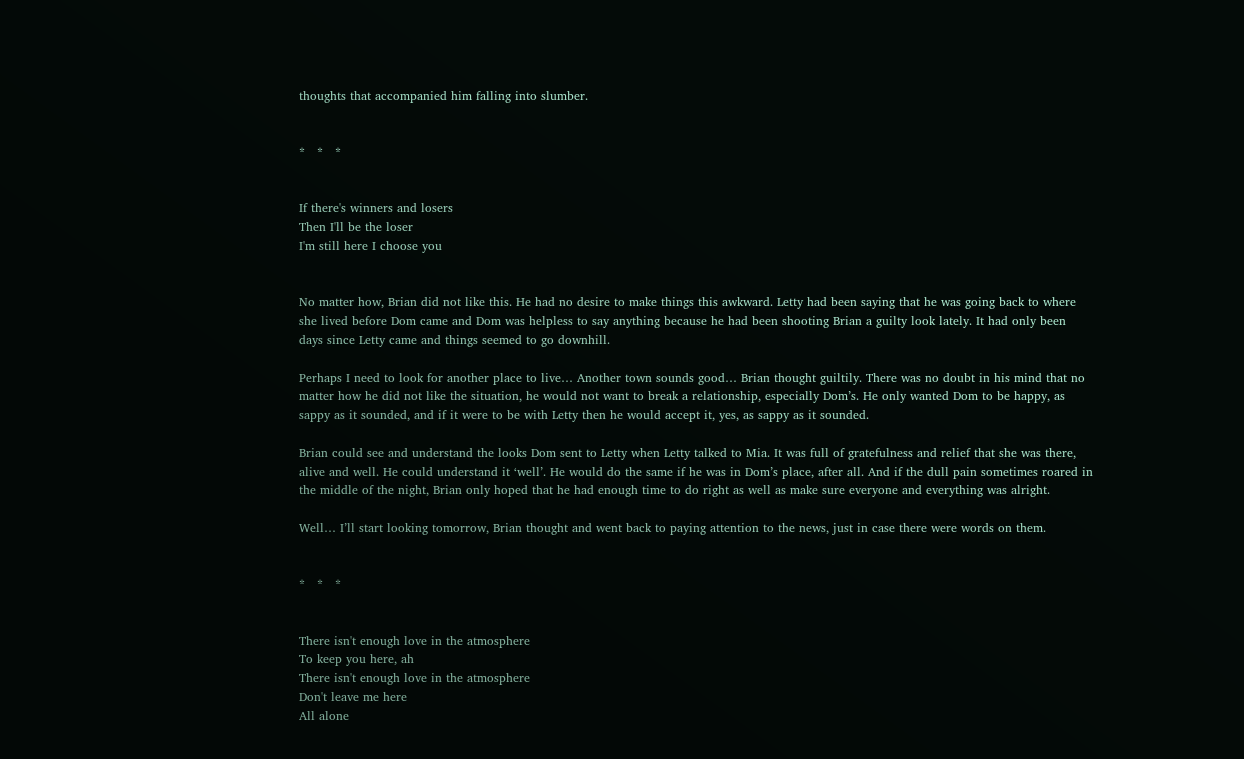thoughts that accompanied him falling into slumber.


*   *   *


If there's winners and losers
Then I'll be the loser
I'm still here I choose you


No matter how, Brian did not like this. He had no desire to make things this awkward. Letty had been saying that he was going back to where she lived before Dom came and Dom was helpless to say anything because he had been shooting Brian a guilty look lately. It had only been days since Letty came and things seemed to go downhill.

Perhaps I need to look for another place to live… Another town sounds good… Brian thought guiltily. There was no doubt in his mind that no matter how he did not like the situation, he would not want to break a relationship, especially Dom’s. He only wanted Dom to be happy, as sappy as it sounded, and if it were to be with Letty then he would accept it, yes, as sappy as it sounded.

Brian could see and understand the looks Dom sent to Letty when Letty talked to Mia. It was full of gratefulness and relief that she was there, alive and well. He could understand it ‘well’. He would do the same if he was in Dom’s place, after all. And if the dull pain sometimes roared in the middle of the night, Brian only hoped that he had enough time to do right as well as make sure everyone and everything was alright.

Well… I’ll start looking tomorrow, Brian thought and went back to paying attention to the news, just in case there were words on them.


*   *   *


There isn't enough love in the atmosphere
To keep you here, ah
There isn't enough love in the atmosphere
Don't leave me here
All alone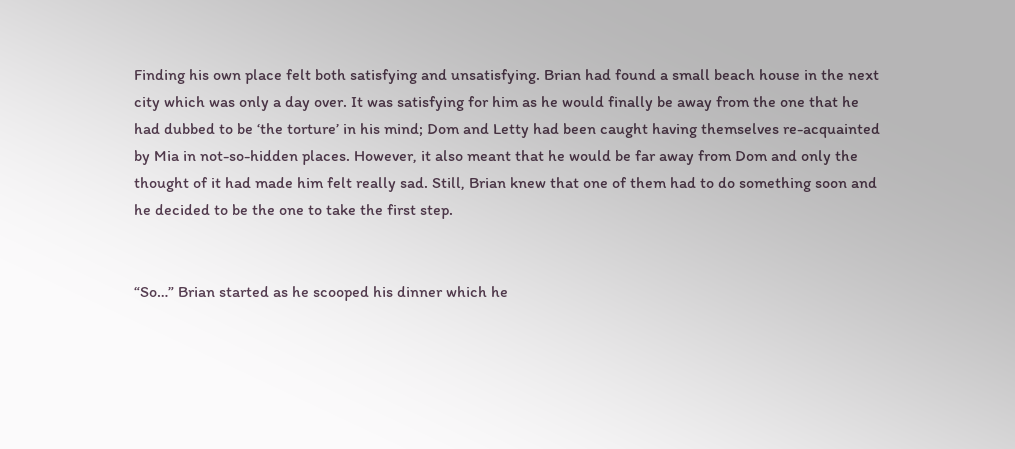Finding his own place felt both satisfying and unsatisfying. Brian had found a small beach house in the next city which was only a day over. It was satisfying for him as he would finally be away from the one that he had dubbed to be ‘the torture’ in his mind; Dom and Letty had been caught having themselves re-acquainted by Mia in not-so-hidden places. However, it also meant that he would be far away from Dom and only the thought of it had made him felt really sad. Still, Brian knew that one of them had to do something soon and he decided to be the one to take the first step.


“So…” Brian started as he scooped his dinner which he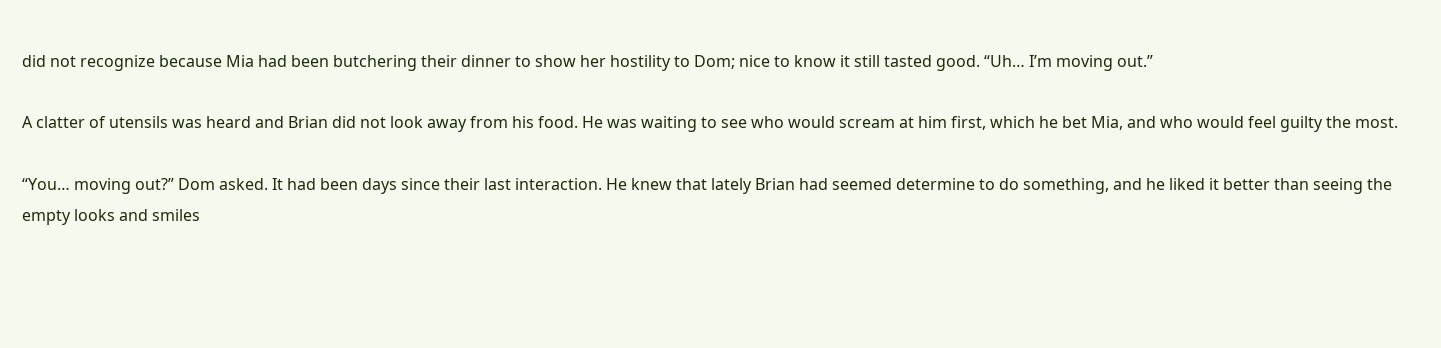did not recognize because Mia had been butchering their dinner to show her hostility to Dom; nice to know it still tasted good. “Uh… I’m moving out.”

A clatter of utensils was heard and Brian did not look away from his food. He was waiting to see who would scream at him first, which he bet Mia, and who would feel guilty the most.

“You… moving out?” Dom asked. It had been days since their last interaction. He knew that lately Brian had seemed determine to do something, and he liked it better than seeing the empty looks and smiles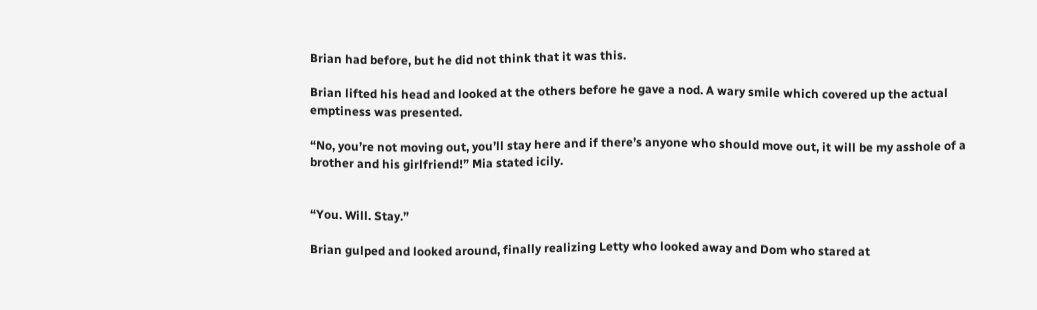Brian had before, but he did not think that it was this.

Brian lifted his head and looked at the others before he gave a nod. A wary smile which covered up the actual emptiness was presented.

“No, you’re not moving out, you’ll stay here and if there’s anyone who should move out, it will be my asshole of a brother and his girlfriend!” Mia stated icily.


“You. Will. Stay.”

Brian gulped and looked around, finally realizing Letty who looked away and Dom who stared at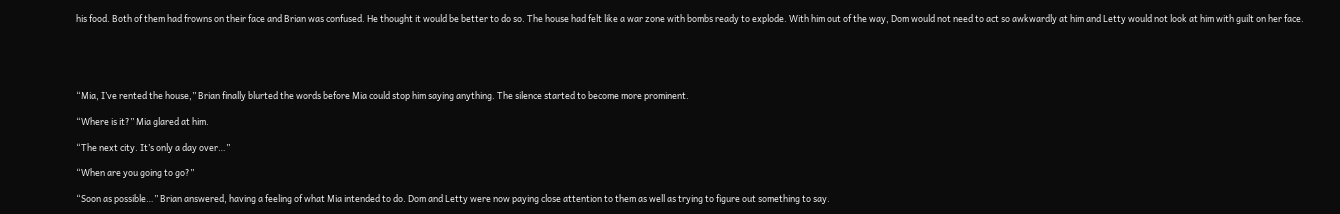his food. Both of them had frowns on their face and Brian was confused. He thought it would be better to do so. The house had felt like a war zone with bombs ready to explode. With him out of the way, Dom would not need to act so awkwardly at him and Letty would not look at him with guilt on her face.





“Mia, I’ve rented the house,” Brian finally blurted the words before Mia could stop him saying anything. The silence started to become more prominent.

“Where is it?” Mia glared at him.

“The next city. It’s only a day over…”

“When are you going to go?”

“Soon as possible…” Brian answered, having a feeling of what Mia intended to do. Dom and Letty were now paying close attention to them as well as trying to figure out something to say.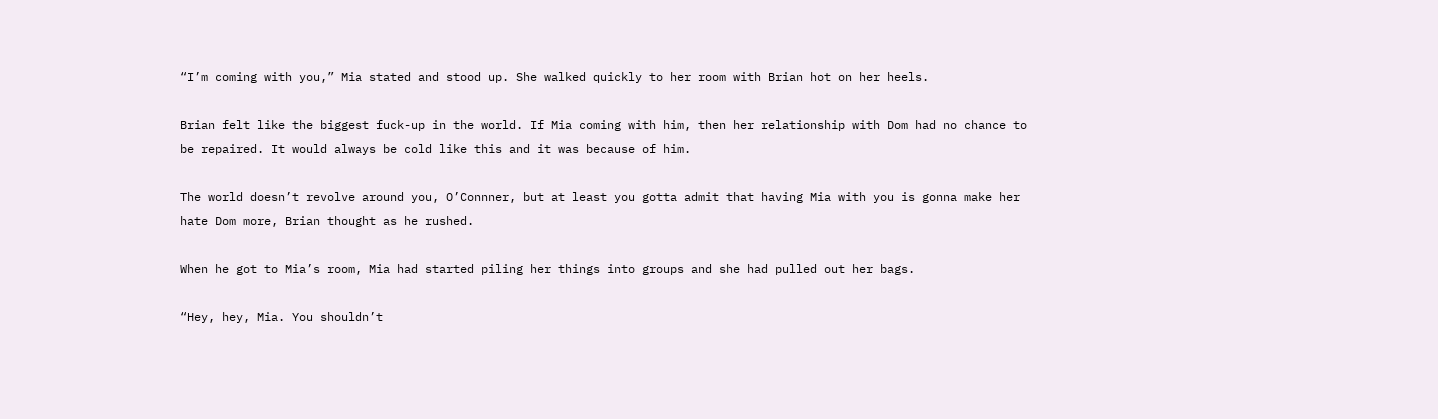“I’m coming with you,” Mia stated and stood up. She walked quickly to her room with Brian hot on her heels.

Brian felt like the biggest fuck-up in the world. If Mia coming with him, then her relationship with Dom had no chance to be repaired. It would always be cold like this and it was because of him.

The world doesn’t revolve around you, O’Connner, but at least you gotta admit that having Mia with you is gonna make her hate Dom more, Brian thought as he rushed.

When he got to Mia’s room, Mia had started piling her things into groups and she had pulled out her bags.

“Hey, hey, Mia. You shouldn’t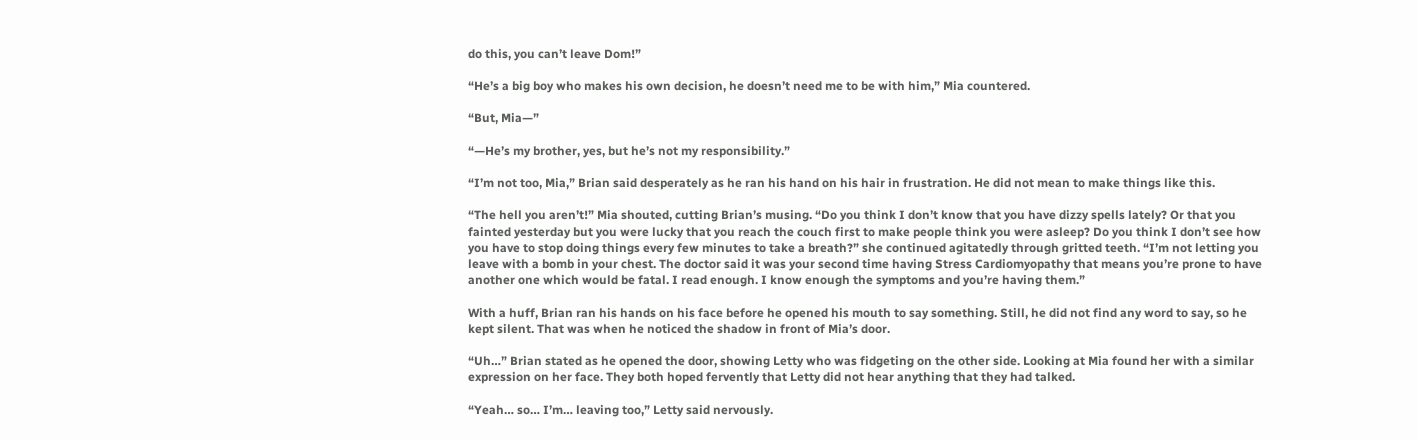do this, you can’t leave Dom!”

“He’s a big boy who makes his own decision, he doesn’t need me to be with him,” Mia countered.

“But, Mia—”

“—He’s my brother, yes, but he’s not my responsibility.”

“I’m not too, Mia,” Brian said desperately as he ran his hand on his hair in frustration. He did not mean to make things like this.

“The hell you aren’t!” Mia shouted, cutting Brian’s musing. “Do you think I don’t know that you have dizzy spells lately? Or that you fainted yesterday but you were lucky that you reach the couch first to make people think you were asleep? Do you think I don’t see how you have to stop doing things every few minutes to take a breath?” she continued agitatedly through gritted teeth. “I’m not letting you leave with a bomb in your chest. The doctor said it was your second time having Stress Cardiomyopathy that means you’re prone to have another one which would be fatal. I read enough. I know enough the symptoms and you’re having them.”

With a huff, Brian ran his hands on his face before he opened his mouth to say something. Still, he did not find any word to say, so he kept silent. That was when he noticed the shadow in front of Mia’s door.

“Uh…” Brian stated as he opened the door, showing Letty who was fidgeting on the other side. Looking at Mia found her with a similar expression on her face. They both hoped fervently that Letty did not hear anything that they had talked.

“Yeah… so… I’m… leaving too,” Letty said nervously.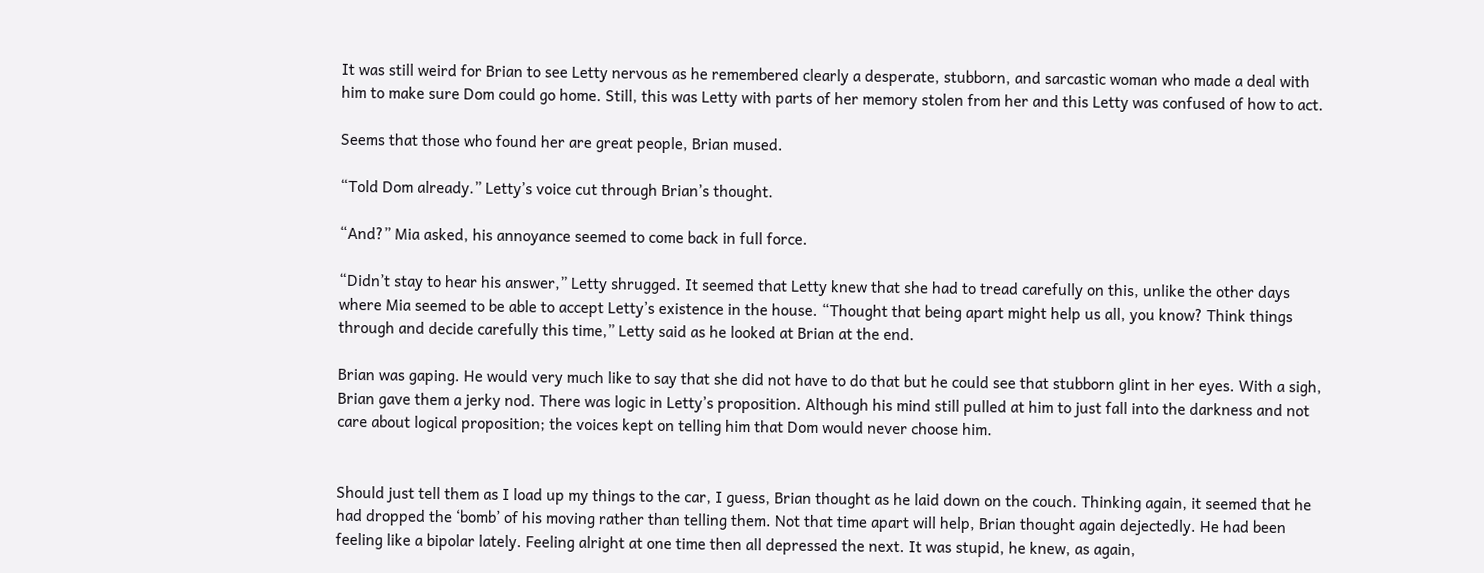It was still weird for Brian to see Letty nervous as he remembered clearly a desperate, stubborn, and sarcastic woman who made a deal with him to make sure Dom could go home. Still, this was Letty with parts of her memory stolen from her and this Letty was confused of how to act.

Seems that those who found her are great people, Brian mused.

“Told Dom already.” Letty’s voice cut through Brian’s thought.

“And?” Mia asked, his annoyance seemed to come back in full force.

“Didn’t stay to hear his answer,” Letty shrugged. It seemed that Letty knew that she had to tread carefully on this, unlike the other days where Mia seemed to be able to accept Letty’s existence in the house. “Thought that being apart might help us all, you know? Think things through and decide carefully this time,” Letty said as he looked at Brian at the end.

Brian was gaping. He would very much like to say that she did not have to do that but he could see that stubborn glint in her eyes. With a sigh, Brian gave them a jerky nod. There was logic in Letty’s proposition. Although his mind still pulled at him to just fall into the darkness and not care about logical proposition; the voices kept on telling him that Dom would never choose him.


Should just tell them as I load up my things to the car, I guess, Brian thought as he laid down on the couch. Thinking again, it seemed that he had dropped the ‘bomb’ of his moving rather than telling them. Not that time apart will help, Brian thought again dejectedly. He had been feeling like a bipolar lately. Feeling alright at one time then all depressed the next. It was stupid, he knew, as again,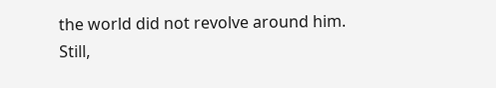the world did not revolve around him. Still,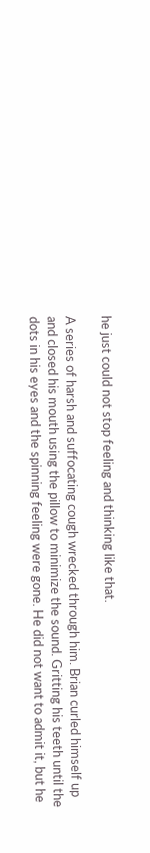he just could not stop feeling and thinking like that.

A series of harsh and suffocating cough wrecked through him. Brian curled himself up and closed his mouth using the pillow to minimize the sound. Gritting his teeth until the dots in his eyes and the spinning feeling were gone. He did not want to admit it, but he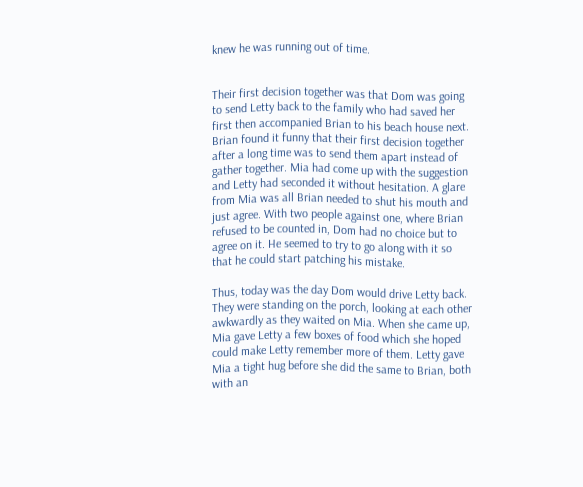knew he was running out of time.


Their first decision together was that Dom was going to send Letty back to the family who had saved her first then accompanied Brian to his beach house next. Brian found it funny that their first decision together after a long time was to send them apart instead of gather together. Mia had come up with the suggestion and Letty had seconded it without hesitation. A glare from Mia was all Brian needed to shut his mouth and just agree. With two people against one, where Brian refused to be counted in, Dom had no choice but to agree on it. He seemed to try to go along with it so that he could start patching his mistake.

Thus, today was the day Dom would drive Letty back. They were standing on the porch, looking at each other awkwardly as they waited on Mia. When she came up, Mia gave Letty a few boxes of food which she hoped could make Letty remember more of them. Letty gave Mia a tight hug before she did the same to Brian, both with an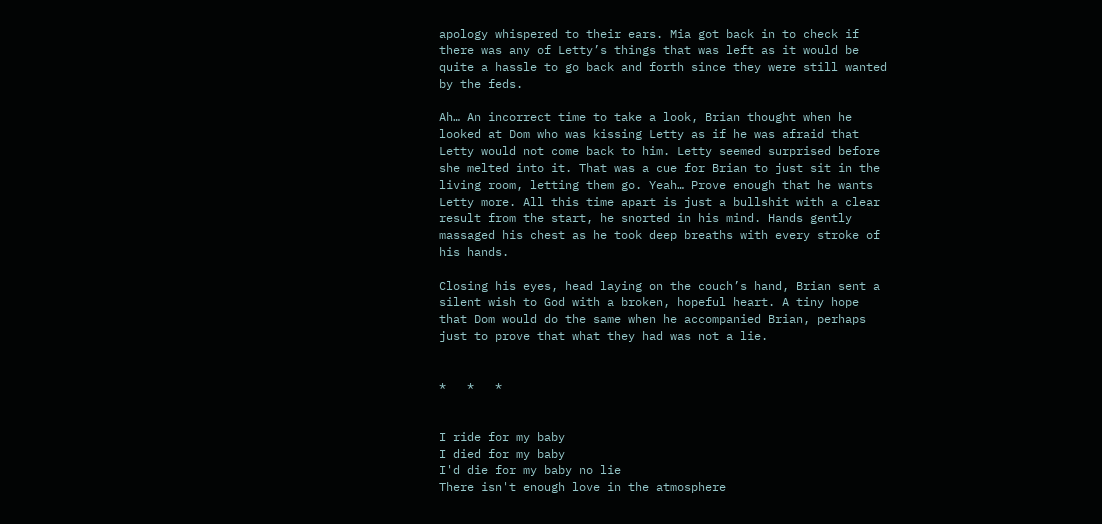apology whispered to their ears. Mia got back in to check if there was any of Letty’s things that was left as it would be quite a hassle to go back and forth since they were still wanted by the feds.

Ah… An incorrect time to take a look, Brian thought when he looked at Dom who was kissing Letty as if he was afraid that Letty would not come back to him. Letty seemed surprised before she melted into it. That was a cue for Brian to just sit in the living room, letting them go. Yeah… Prove enough that he wants Letty more. All this time apart is just a bullshit with a clear result from the start, he snorted in his mind. Hands gently massaged his chest as he took deep breaths with every stroke of his hands.

Closing his eyes, head laying on the couch’s hand, Brian sent a silent wish to God with a broken, hopeful heart. A tiny hope that Dom would do the same when he accompanied Brian, perhaps just to prove that what they had was not a lie.


*   *   *


I ride for my baby
I died for my baby
I'd die for my baby no lie
There isn't enough love in the atmosphere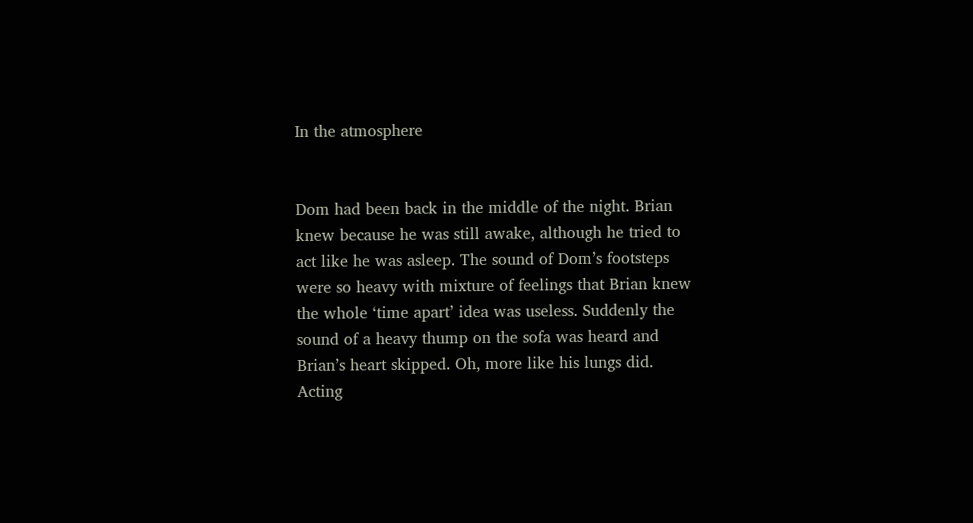In the atmosphere


Dom had been back in the middle of the night. Brian knew because he was still awake, although he tried to act like he was asleep. The sound of Dom’s footsteps were so heavy with mixture of feelings that Brian knew the whole ‘time apart’ idea was useless. Suddenly the sound of a heavy thump on the sofa was heard and Brian’s heart skipped. Oh, more like his lungs did. Acting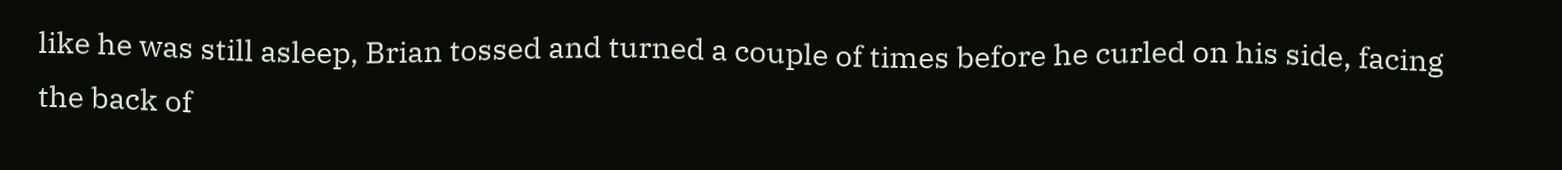like he was still asleep, Brian tossed and turned a couple of times before he curled on his side, facing the back of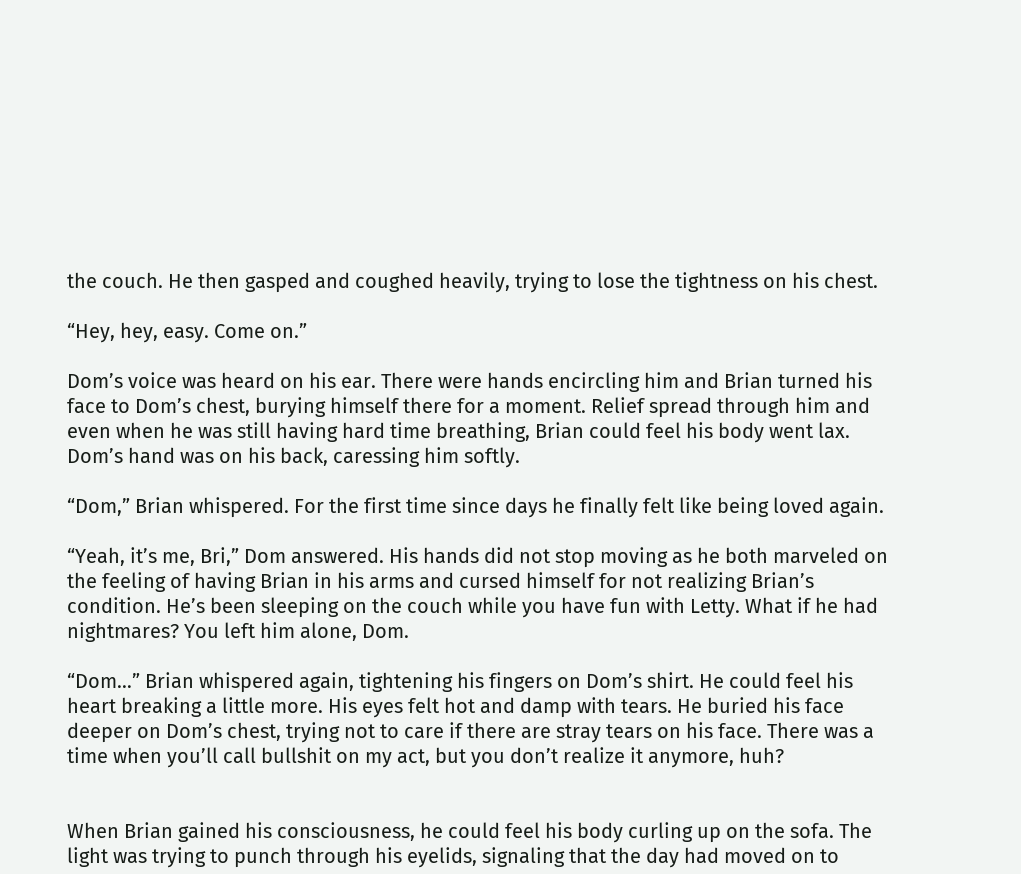the couch. He then gasped and coughed heavily, trying to lose the tightness on his chest.

“Hey, hey, easy. Come on.”

Dom’s voice was heard on his ear. There were hands encircling him and Brian turned his face to Dom’s chest, burying himself there for a moment. Relief spread through him and even when he was still having hard time breathing, Brian could feel his body went lax. Dom’s hand was on his back, caressing him softly.

“Dom,” Brian whispered. For the first time since days he finally felt like being loved again.

“Yeah, it’s me, Bri,” Dom answered. His hands did not stop moving as he both marveled on the feeling of having Brian in his arms and cursed himself for not realizing Brian’s condition. He’s been sleeping on the couch while you have fun with Letty. What if he had nightmares? You left him alone, Dom.

“Dom…” Brian whispered again, tightening his fingers on Dom’s shirt. He could feel his heart breaking a little more. His eyes felt hot and damp with tears. He buried his face deeper on Dom’s chest, trying not to care if there are stray tears on his face. There was a time when you’ll call bullshit on my act, but you don’t realize it anymore, huh?


When Brian gained his consciousness, he could feel his body curling up on the sofa. The light was trying to punch through his eyelids, signaling that the day had moved on to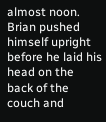almost noon. Brian pushed himself upright before he laid his head on the back of the couch and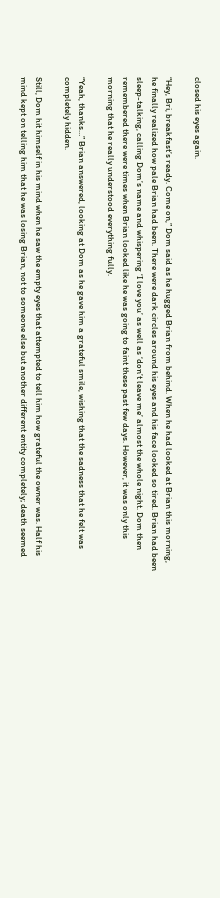closed his eyes again.

“Hey, Bri, breakfast’s ready. Come on,” Dom said as he hugged Brian from behind. When he had looked at Brian this morning, he finally realized how pale Brian had been. There were dark circles around his eyes and his face looked so tired. Brian had been sleep-talking, calling Dom’s name and whispering ‘I love you’ as well as ‘don’t leave me’ almost the whole night. Dom then remembered there were times when Brian looked like he was going to faint these past few days. However, it was only this morning that he really understood everything fully.

“Yeah, thanks…” Brian answered, looking at Dom as he gave him a grateful smile, wishing that the sadness that he felt was completely hidden.

Still, Dom hit himself in his mind when he saw the empty eyes that attempted to tell him how grateful the owner was. Half his mind kept on telling him that he was losing Brian, not to someone else but another different entity completely; death seemed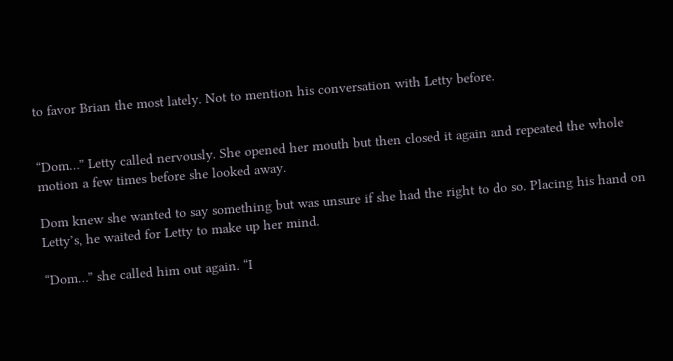to favor Brian the most lately. Not to mention his conversation with Letty before.


“Dom…” Letty called nervously. She opened her mouth but then closed it again and repeated the whole motion a few times before she looked away.

Dom knew she wanted to say something but was unsure if she had the right to do so. Placing his hand on Letty’s, he waited for Letty to make up her mind.

“Dom…” she called him out again. “I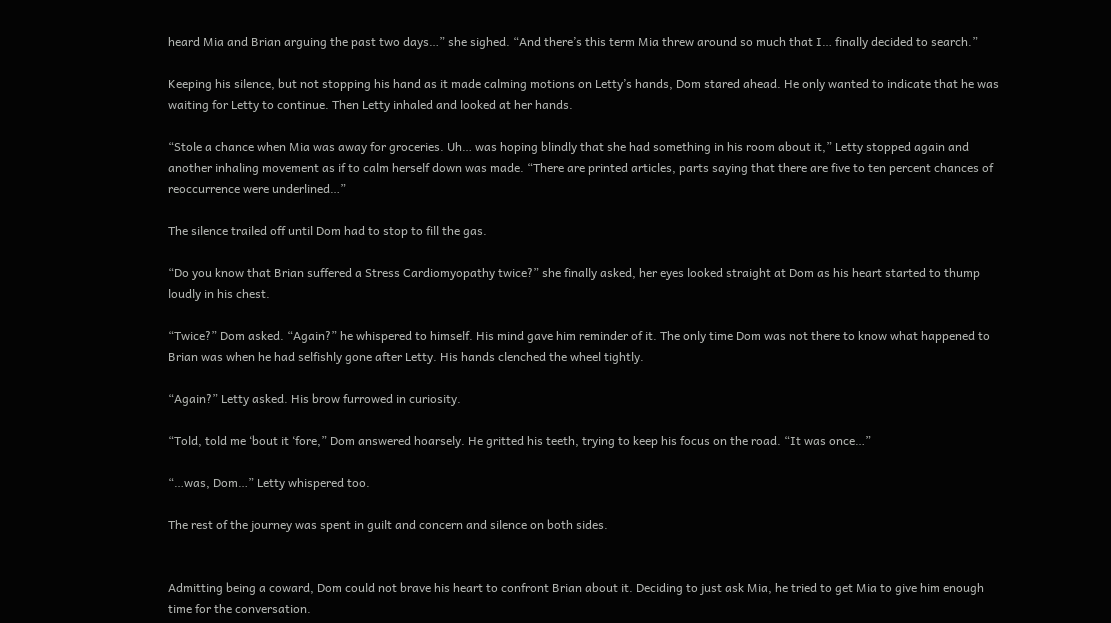heard Mia and Brian arguing the past two days…” she sighed. “And there’s this term Mia threw around so much that I… finally decided to search.”

Keeping his silence, but not stopping his hand as it made calming motions on Letty’s hands, Dom stared ahead. He only wanted to indicate that he was waiting for Letty to continue. Then Letty inhaled and looked at her hands.

“Stole a chance when Mia was away for groceries. Uh… was hoping blindly that she had something in his room about it,” Letty stopped again and another inhaling movement as if to calm herself down was made. “There are printed articles, parts saying that there are five to ten percent chances of reoccurrence were underlined…”

The silence trailed off until Dom had to stop to fill the gas.

“Do you know that Brian suffered a Stress Cardiomyopathy twice?” she finally asked, her eyes looked straight at Dom as his heart started to thump loudly in his chest.

“Twice?” Dom asked. “Again?” he whispered to himself. His mind gave him reminder of it. The only time Dom was not there to know what happened to Brian was when he had selfishly gone after Letty. His hands clenched the wheel tightly.

“Again?” Letty asked. His brow furrowed in curiosity.

“Told, told me ‘bout it ‘fore,” Dom answered hoarsely. He gritted his teeth, trying to keep his focus on the road. “It was once…”

“…was, Dom…” Letty whispered too.

The rest of the journey was spent in guilt and concern and silence on both sides.


Admitting being a coward, Dom could not brave his heart to confront Brian about it. Deciding to just ask Mia, he tried to get Mia to give him enough time for the conversation.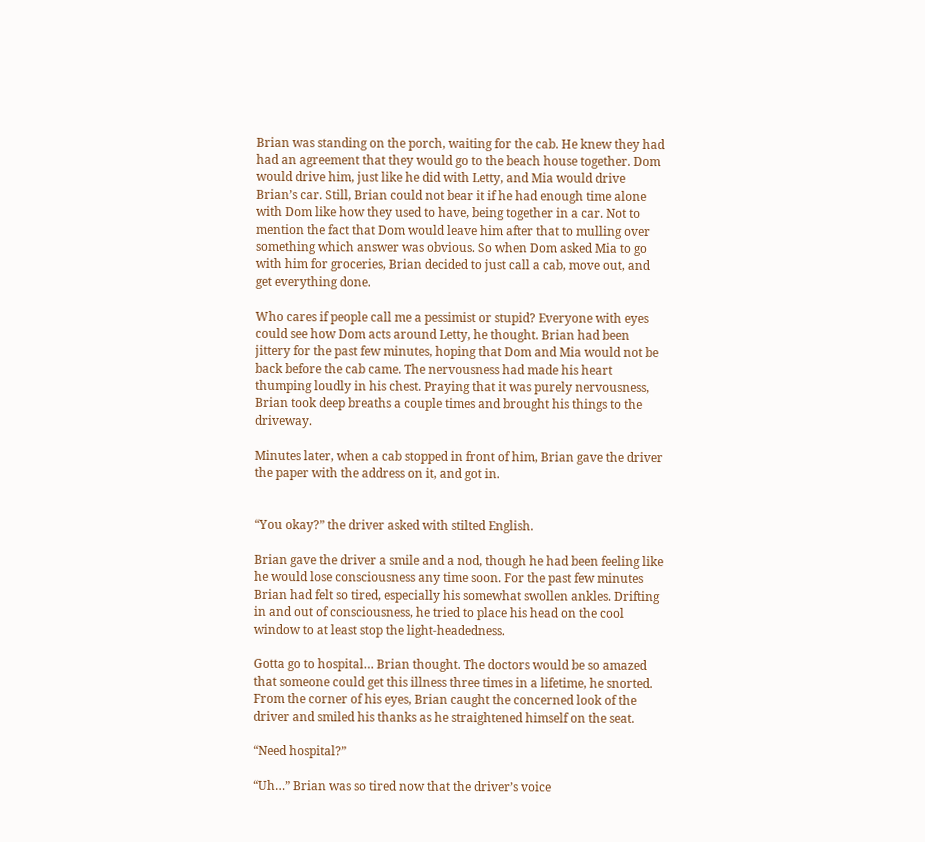Brian was standing on the porch, waiting for the cab. He knew they had had an agreement that they would go to the beach house together. Dom would drive him, just like he did with Letty, and Mia would drive Brian’s car. Still, Brian could not bear it if he had enough time alone with Dom like how they used to have, being together in a car. Not to mention the fact that Dom would leave him after that to mulling over something which answer was obvious. So when Dom asked Mia to go with him for groceries, Brian decided to just call a cab, move out, and get everything done.

Who cares if people call me a pessimist or stupid? Everyone with eyes could see how Dom acts around Letty, he thought. Brian had been jittery for the past few minutes, hoping that Dom and Mia would not be back before the cab came. The nervousness had made his heart thumping loudly in his chest. Praying that it was purely nervousness, Brian took deep breaths a couple times and brought his things to the driveway.

Minutes later, when a cab stopped in front of him, Brian gave the driver the paper with the address on it, and got in.


“You okay?” the driver asked with stilted English.

Brian gave the driver a smile and a nod, though he had been feeling like he would lose consciousness any time soon. For the past few minutes Brian had felt so tired, especially his somewhat swollen ankles. Drifting in and out of consciousness, he tried to place his head on the cool window to at least stop the light-headedness.

Gotta go to hospital… Brian thought. The doctors would be so amazed that someone could get this illness three times in a lifetime, he snorted. From the corner of his eyes, Brian caught the concerned look of the driver and smiled his thanks as he straightened himself on the seat.

“Need hospital?”

“Uh…” Brian was so tired now that the driver’s voice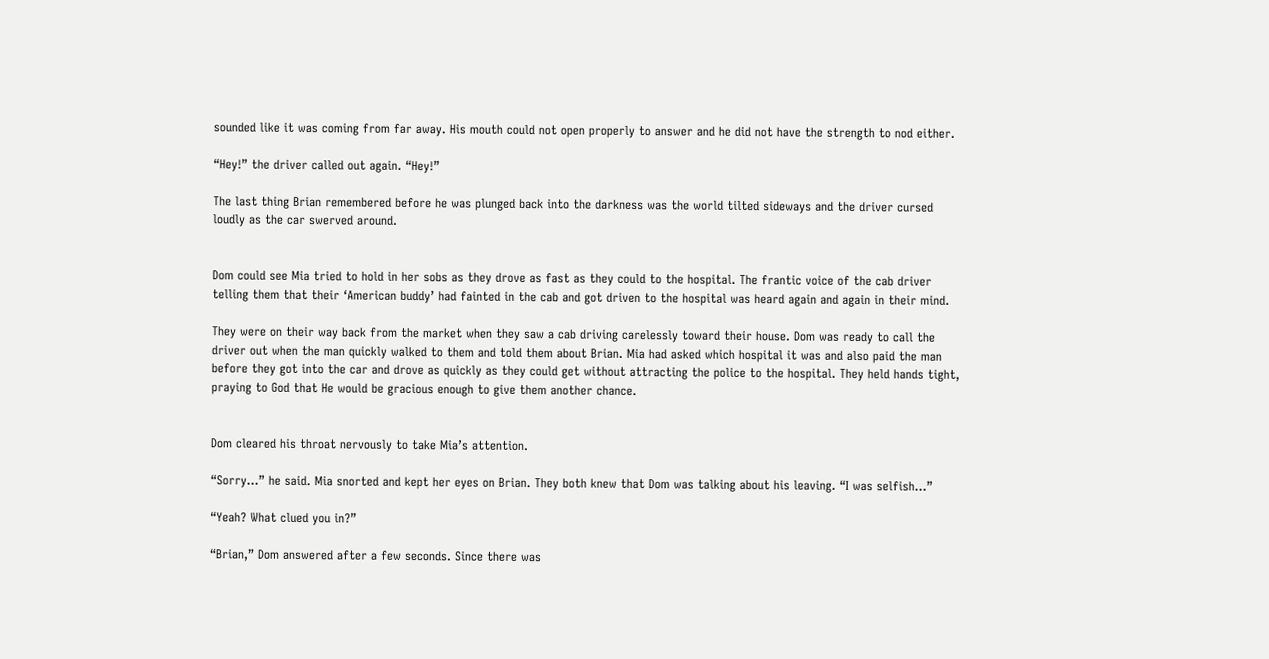sounded like it was coming from far away. His mouth could not open properly to answer and he did not have the strength to nod either.

“Hey!” the driver called out again. “Hey!”

The last thing Brian remembered before he was plunged back into the darkness was the world tilted sideways and the driver cursed loudly as the car swerved around.


Dom could see Mia tried to hold in her sobs as they drove as fast as they could to the hospital. The frantic voice of the cab driver telling them that their ‘American buddy’ had fainted in the cab and got driven to the hospital was heard again and again in their mind.

They were on their way back from the market when they saw a cab driving carelessly toward their house. Dom was ready to call the driver out when the man quickly walked to them and told them about Brian. Mia had asked which hospital it was and also paid the man before they got into the car and drove as quickly as they could get without attracting the police to the hospital. They held hands tight, praying to God that He would be gracious enough to give them another chance.


Dom cleared his throat nervously to take Mia’s attention.

“Sorry…” he said. Mia snorted and kept her eyes on Brian. They both knew that Dom was talking about his leaving. “I was selfish…”

“Yeah? What clued you in?”

“Brian,” Dom answered after a few seconds. Since there was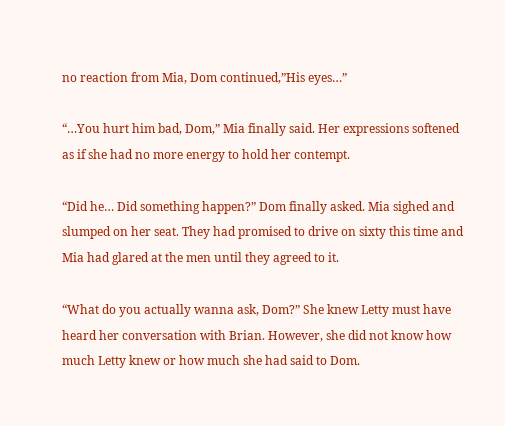no reaction from Mia, Dom continued,”His eyes…”

“…You hurt him bad, Dom,” Mia finally said. Her expressions softened as if she had no more energy to hold her contempt.

“Did he… Did something happen?” Dom finally asked. Mia sighed and slumped on her seat. They had promised to drive on sixty this time and Mia had glared at the men until they agreed to it.

“What do you actually wanna ask, Dom?” She knew Letty must have heard her conversation with Brian. However, she did not know how much Letty knew or how much she had said to Dom.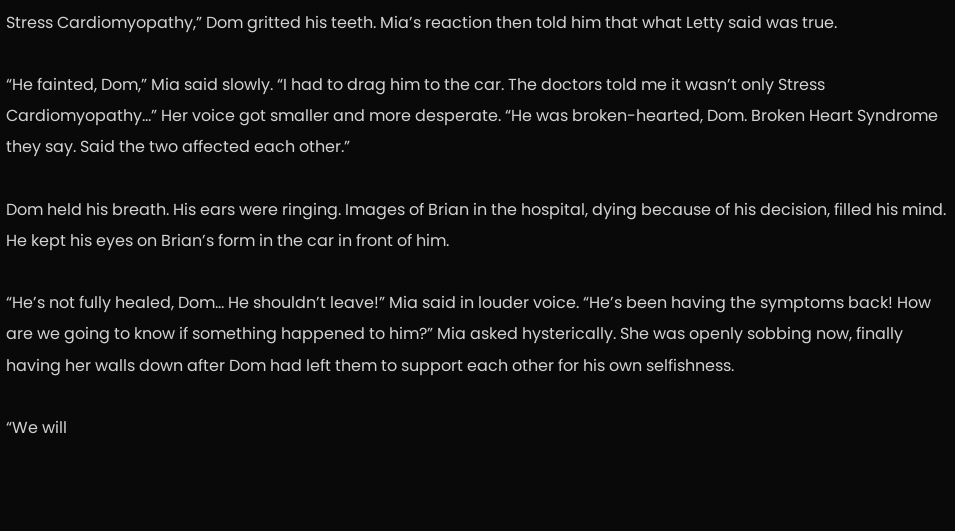Stress Cardiomyopathy,” Dom gritted his teeth. Mia’s reaction then told him that what Letty said was true.

“He fainted, Dom,” Mia said slowly. “I had to drag him to the car. The doctors told me it wasn’t only Stress Cardiomyopathy…” Her voice got smaller and more desperate. “He was broken-hearted, Dom. Broken Heart Syndrome they say. Said the two affected each other.”

Dom held his breath. His ears were ringing. Images of Brian in the hospital, dying because of his decision, filled his mind. He kept his eyes on Brian’s form in the car in front of him.

“He’s not fully healed, Dom… He shouldn’t leave!” Mia said in louder voice. “He’s been having the symptoms back! How are we going to know if something happened to him?” Mia asked hysterically. She was openly sobbing now, finally having her walls down after Dom had left them to support each other for his own selfishness.

“We will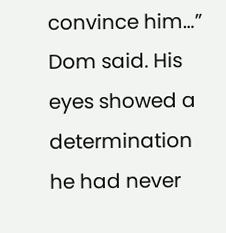convince him…” Dom said. His eyes showed a determination he had never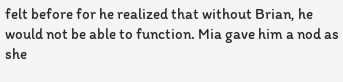felt before for he realized that without Brian, he would not be able to function. Mia gave him a nod as she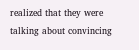realized that they were talking about convincing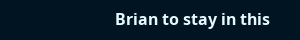Brian to stay in this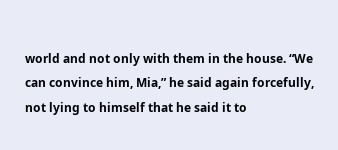world and not only with them in the house. “We can convince him, Mia,” he said again forcefully, not lying to himself that he said it to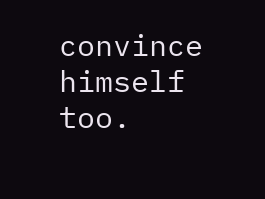convince himself too.